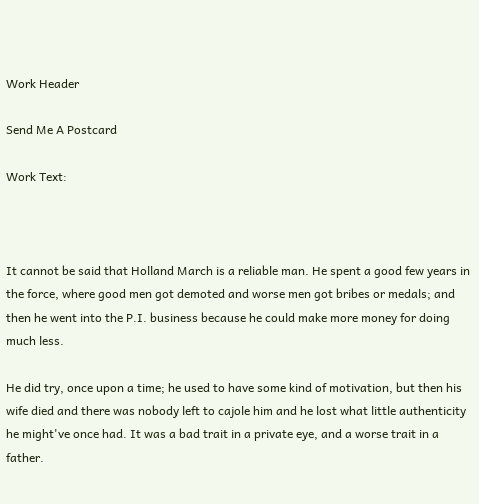Work Header

Send Me A Postcard

Work Text:



It cannot be said that Holland March is a reliable man. He spent a good few years in the force, where good men got demoted and worse men got bribes or medals; and then he went into the P.I. business because he could make more money for doing much less.

He did try, once upon a time; he used to have some kind of motivation, but then his wife died and there was nobody left to cajole him and he lost what little authenticity he might've once had. It was a bad trait in a private eye, and a worse trait in a father.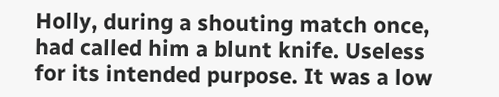Holly, during a shouting match once, had called him a blunt knife. Useless for its intended purpose. It was a low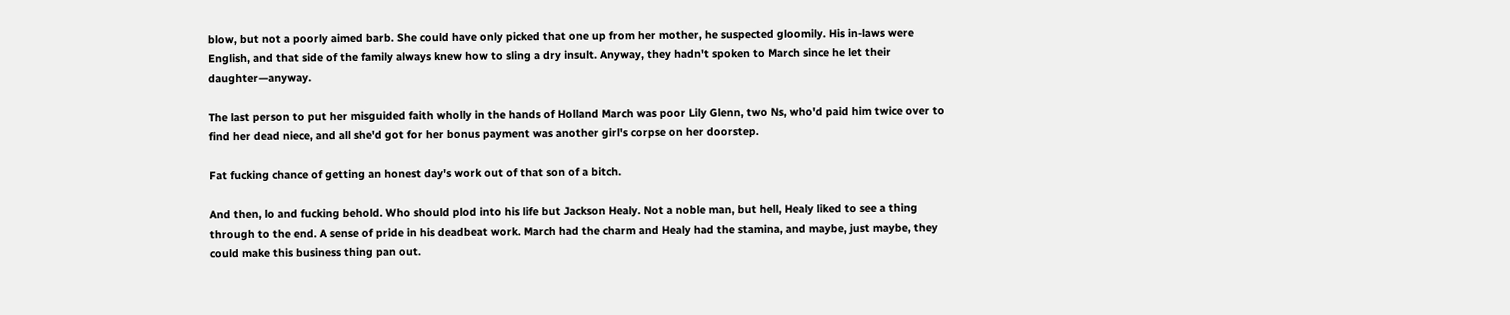blow, but not a poorly aimed barb. She could have only picked that one up from her mother, he suspected gloomily. His in-laws were English, and that side of the family always knew how to sling a dry insult. Anyway, they hadn't spoken to March since he let their daughter—anyway.

The last person to put her misguided faith wholly in the hands of Holland March was poor Lily Glenn, two Ns, who'd paid him twice over to find her dead niece, and all she'd got for her bonus payment was another girl's corpse on her doorstep.

Fat fucking chance of getting an honest day's work out of that son of a bitch.

And then, lo and fucking behold. Who should plod into his life but Jackson Healy. Not a noble man, but hell, Healy liked to see a thing through to the end. A sense of pride in his deadbeat work. March had the charm and Healy had the stamina, and maybe, just maybe, they could make this business thing pan out.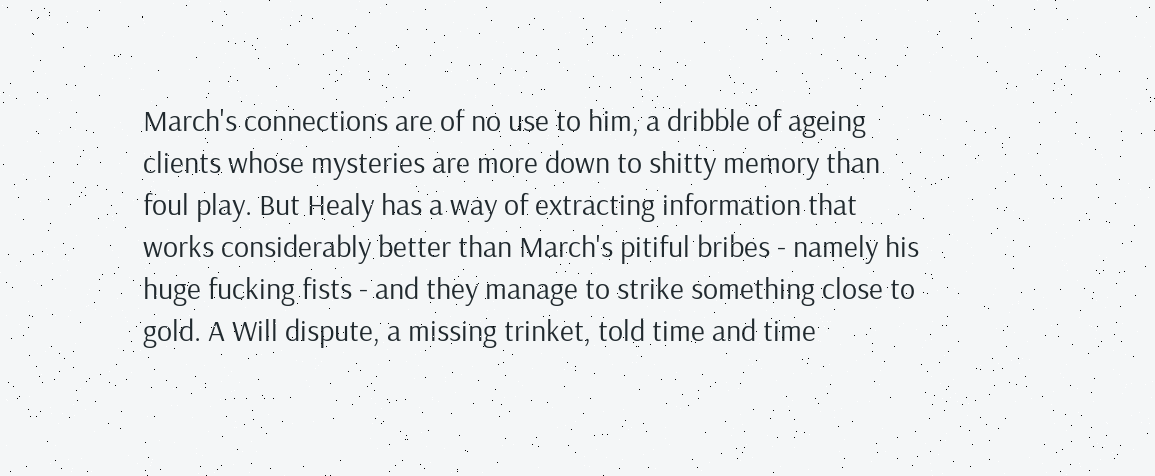March's connections are of no use to him, a dribble of ageing clients whose mysteries are more down to shitty memory than foul play. But Healy has a way of extracting information that works considerably better than March's pitiful bribes - namely his huge fucking fists - and they manage to strike something close to gold. A Will dispute, a missing trinket, told time and time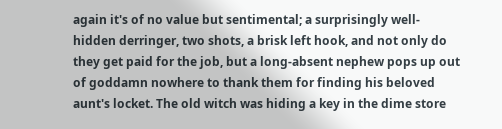again it's of no value but sentimental; a surprisingly well-hidden derringer, two shots, a brisk left hook, and not only do they get paid for the job, but a long-absent nephew pops up out of goddamn nowhere to thank them for finding his beloved aunt's locket. The old witch was hiding a key in the dime store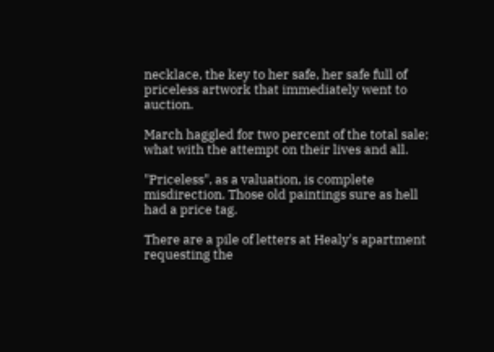necklace, the key to her safe, her safe full of priceless artwork that immediately went to auction.

March haggled for two percent of the total sale; what with the attempt on their lives and all.

"Priceless", as a valuation, is complete misdirection. Those old paintings sure as hell had a price tag.

There are a pile of letters at Healy's apartment requesting the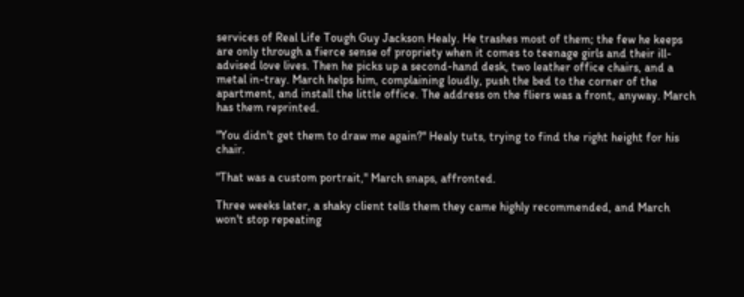services of Real Life Tough Guy Jackson Healy. He trashes most of them; the few he keeps are only through a fierce sense of propriety when it comes to teenage girls and their ill-advised love lives. Then he picks up a second-hand desk, two leather office chairs, and a metal in-tray. March helps him, complaining loudly, push the bed to the corner of the apartment, and install the little office. The address on the fliers was a front, anyway. March has them reprinted.

"You didn't get them to draw me again?" Healy tuts, trying to find the right height for his chair.

"That was a custom portrait," March snaps, affronted.

Three weeks later, a shaky client tells them they came highly recommended, and March won't stop repeating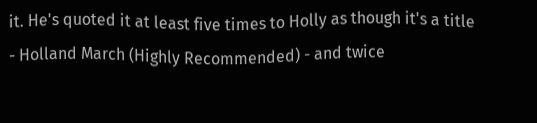it. He's quoted it at least five times to Holly as though it's a title - Holland March (Highly Recommended) - and twice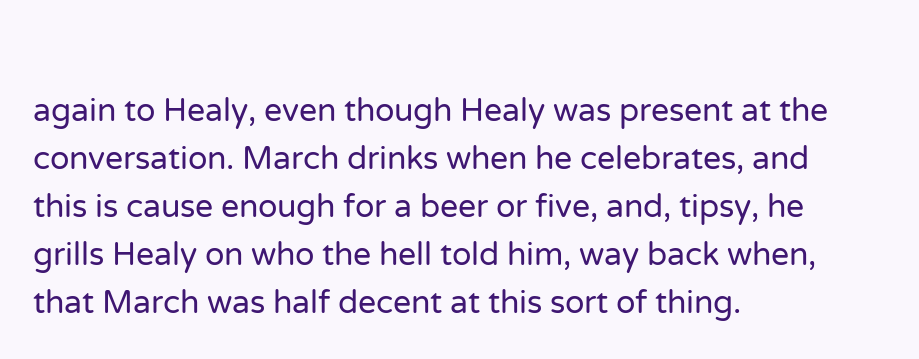again to Healy, even though Healy was present at the conversation. March drinks when he celebrates, and this is cause enough for a beer or five, and, tipsy, he grills Healy on who the hell told him, way back when, that March was half decent at this sort of thing.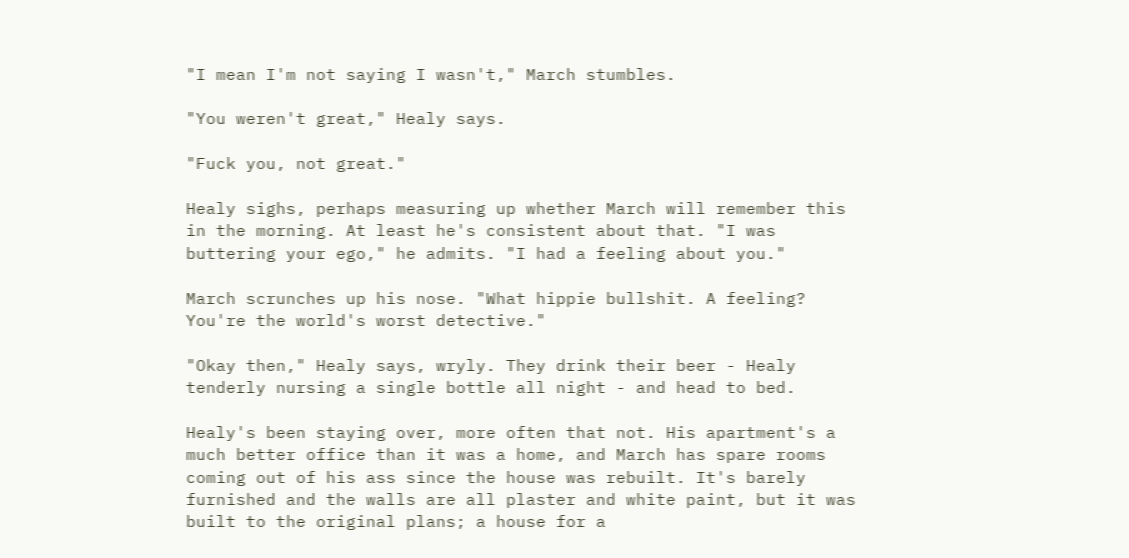"I mean I'm not saying I wasn't," March stumbles.

"You weren't great," Healy says.

"Fuck you, not great."

Healy sighs, perhaps measuring up whether March will remember this in the morning. At least he's consistent about that. "I was buttering your ego," he admits. "I had a feeling about you."

March scrunches up his nose. "What hippie bullshit. A feeling? You're the world's worst detective."

"Okay then," Healy says, wryly. They drink their beer - Healy tenderly nursing a single bottle all night - and head to bed.

Healy's been staying over, more often that not. His apartment's a much better office than it was a home, and March has spare rooms coming out of his ass since the house was rebuilt. It's barely furnished and the walls are all plaster and white paint, but it was built to the original plans; a house for a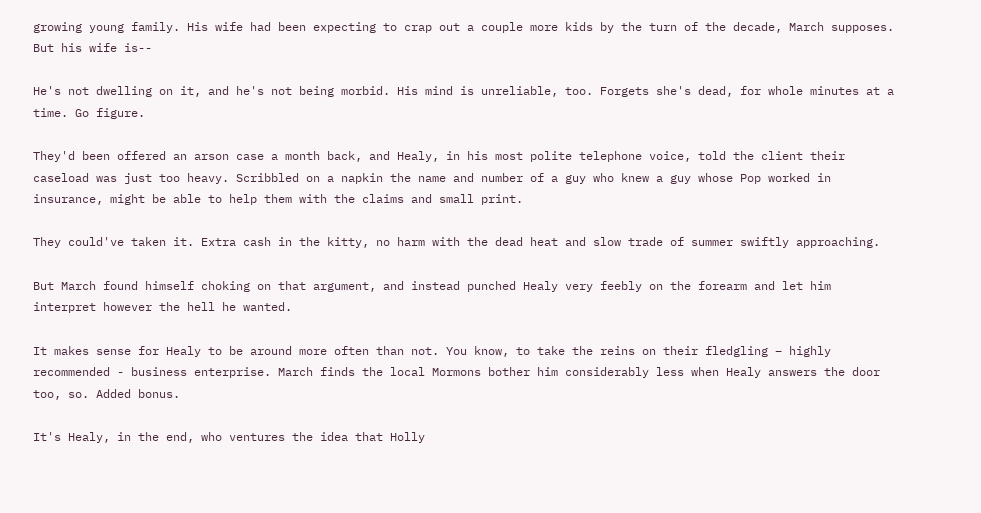growing young family. His wife had been expecting to crap out a couple more kids by the turn of the decade, March supposes. But his wife is--

He's not dwelling on it, and he's not being morbid. His mind is unreliable, too. Forgets she's dead, for whole minutes at a time. Go figure.

They'd been offered an arson case a month back, and Healy, in his most polite telephone voice, told the client their caseload was just too heavy. Scribbled on a napkin the name and number of a guy who knew a guy whose Pop worked in insurance, might be able to help them with the claims and small print.

They could've taken it. Extra cash in the kitty, no harm with the dead heat and slow trade of summer swiftly approaching.

But March found himself choking on that argument, and instead punched Healy very feebly on the forearm and let him interpret however the hell he wanted.

It makes sense for Healy to be around more often than not. You know, to take the reins on their fledgling – highly recommended - business enterprise. March finds the local Mormons bother him considerably less when Healy answers the door too, so. Added bonus.

It's Healy, in the end, who ventures the idea that Holly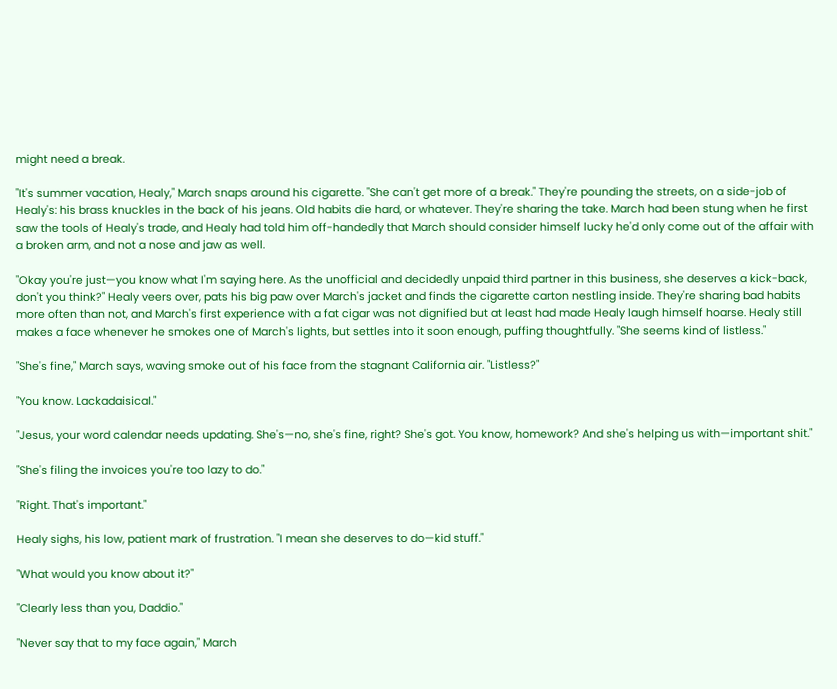might need a break.

"It's summer vacation, Healy," March snaps around his cigarette. "She can't get more of a break." They're pounding the streets, on a side-job of Healy's: his brass knuckles in the back of his jeans. Old habits die hard, or whatever. They're sharing the take. March had been stung when he first saw the tools of Healy's trade, and Healy had told him off-handedly that March should consider himself lucky he'd only come out of the affair with a broken arm, and not a nose and jaw as well.

"Okay you're just—you know what I'm saying here. As the unofficial and decidedly unpaid third partner in this business, she deserves a kick-back, don't you think?" Healy veers over, pats his big paw over March's jacket and finds the cigarette carton nestling inside. They're sharing bad habits more often than not, and March's first experience with a fat cigar was not dignified but at least had made Healy laugh himself hoarse. Healy still makes a face whenever he smokes one of March's lights, but settles into it soon enough, puffing thoughtfully. "She seems kind of listless."

"She's fine," March says, waving smoke out of his face from the stagnant California air. "Listless?"

"You know. Lackadaisical."

"Jesus, your word calendar needs updating. She's—no, she's fine, right? She's got. You know, homework? And she's helping us with—important shit."

"She's filing the invoices you're too lazy to do."

"Right. That's important."

Healy sighs, his low, patient mark of frustration. "I mean she deserves to do—kid stuff."

"What would you know about it?"

"Clearly less than you, Daddio."

"Never say that to my face again," March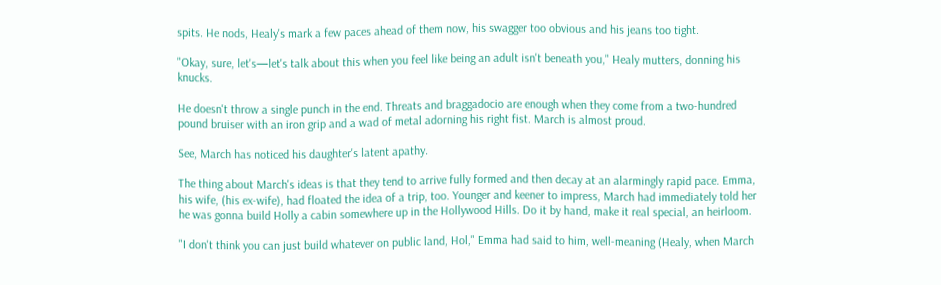spits. He nods, Healy's mark a few paces ahead of them now, his swagger too obvious and his jeans too tight.

"Okay, sure, let's—let's talk about this when you feel like being an adult isn't beneath you," Healy mutters, donning his knucks.

He doesn't throw a single punch in the end. Threats and braggadocio are enough when they come from a two-hundred pound bruiser with an iron grip and a wad of metal adorning his right fist. March is almost proud.

See, March has noticed his daughter's latent apathy.

The thing about March's ideas is that they tend to arrive fully formed and then decay at an alarmingly rapid pace. Emma, his wife, (his ex-wife), had floated the idea of a trip, too. Younger and keener to impress, March had immediately told her he was gonna build Holly a cabin somewhere up in the Hollywood Hills. Do it by hand, make it real special, an heirloom.

"I don't think you can just build whatever on public land, Hol," Emma had said to him, well-meaning (Healy, when March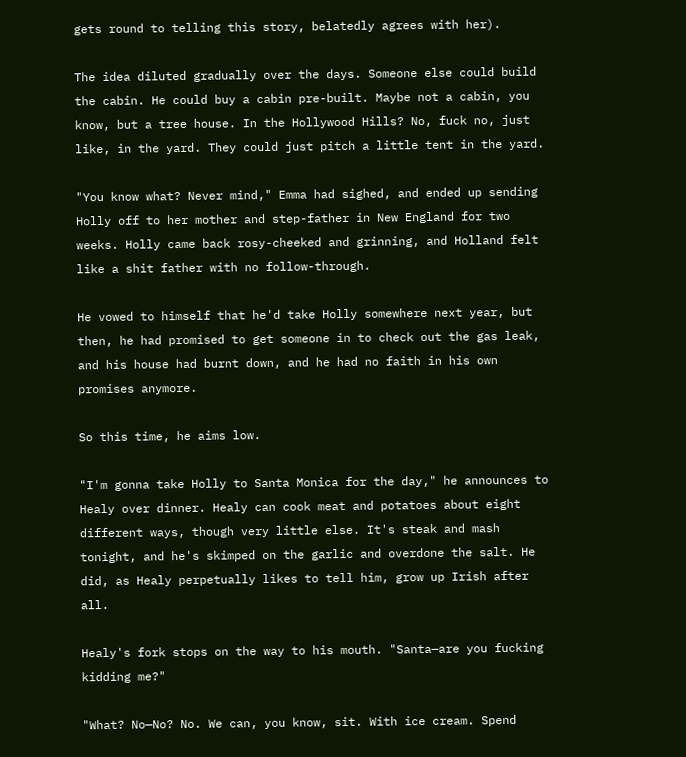gets round to telling this story, belatedly agrees with her).

The idea diluted gradually over the days. Someone else could build the cabin. He could buy a cabin pre-built. Maybe not a cabin, you know, but a tree house. In the Hollywood Hills? No, fuck no, just like, in the yard. They could just pitch a little tent in the yard.

"You know what? Never mind," Emma had sighed, and ended up sending Holly off to her mother and step-father in New England for two weeks. Holly came back rosy-cheeked and grinning, and Holland felt like a shit father with no follow-through.

He vowed to himself that he'd take Holly somewhere next year, but then, he had promised to get someone in to check out the gas leak, and his house had burnt down, and he had no faith in his own promises anymore.

So this time, he aims low.

"I'm gonna take Holly to Santa Monica for the day," he announces to Healy over dinner. Healy can cook meat and potatoes about eight different ways, though very little else. It's steak and mash tonight, and he's skimped on the garlic and overdone the salt. He did, as Healy perpetually likes to tell him, grow up Irish after all.

Healy's fork stops on the way to his mouth. "Santa—are you fucking kidding me?"

"What? No—No? No. We can, you know, sit. With ice cream. Spend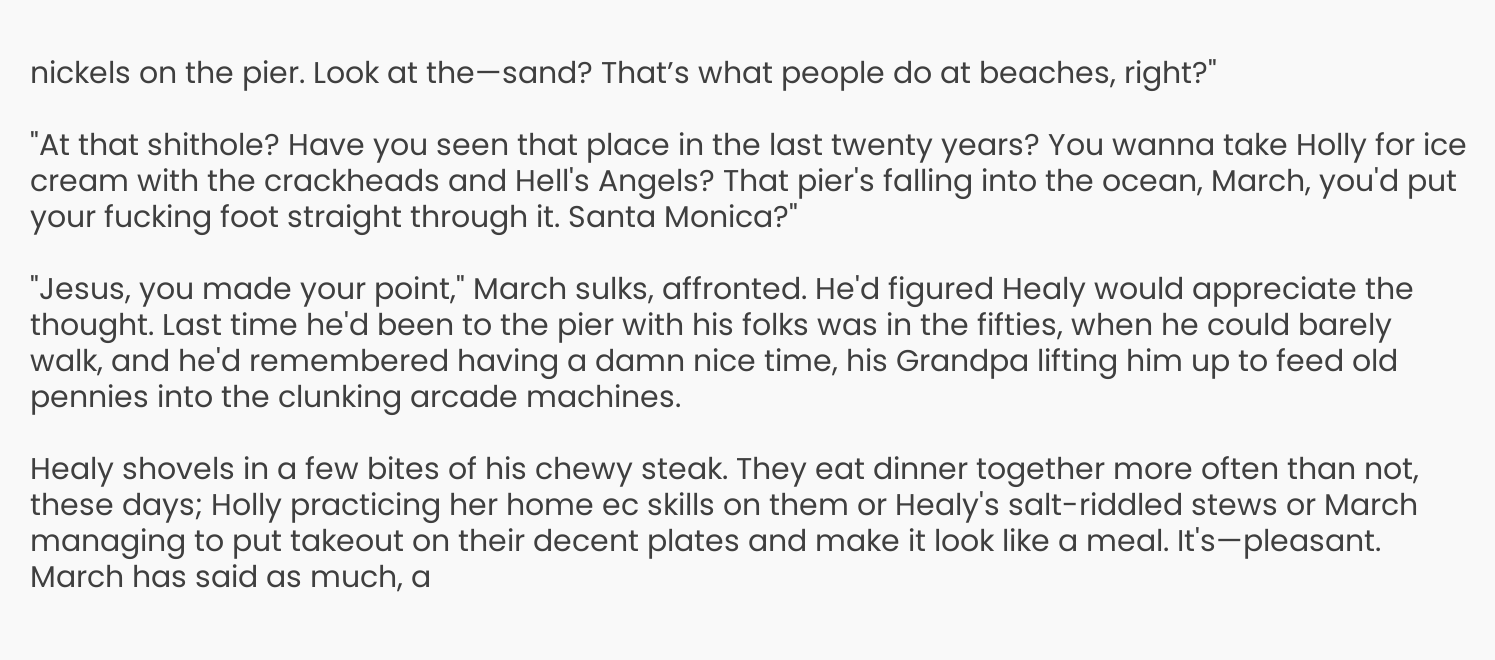nickels on the pier. Look at the—sand? That’s what people do at beaches, right?"

"At that shithole? Have you seen that place in the last twenty years? You wanna take Holly for ice cream with the crackheads and Hell's Angels? That pier's falling into the ocean, March, you'd put your fucking foot straight through it. Santa Monica?"

"Jesus, you made your point," March sulks, affronted. He'd figured Healy would appreciate the thought. Last time he'd been to the pier with his folks was in the fifties, when he could barely walk, and he'd remembered having a damn nice time, his Grandpa lifting him up to feed old pennies into the clunking arcade machines.

Healy shovels in a few bites of his chewy steak. They eat dinner together more often than not, these days; Holly practicing her home ec skills on them or Healy's salt-riddled stews or March managing to put takeout on their decent plates and make it look like a meal. It's—pleasant. March has said as much, a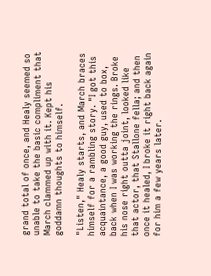grand total of once, and Healy seemed so unable to take the basic compliment that March clammed up with it. Kept his goddamn thoughts to himself.

"Listen," Healy starts, and March braces himself for a rambling story. "I got this acquaintance, a good guy, used to box, back when I was working the rings. Broke his nose right outta joint, looked like that actor, that Stallone fella; and then once it healed, I broke it right back again for him a few years later.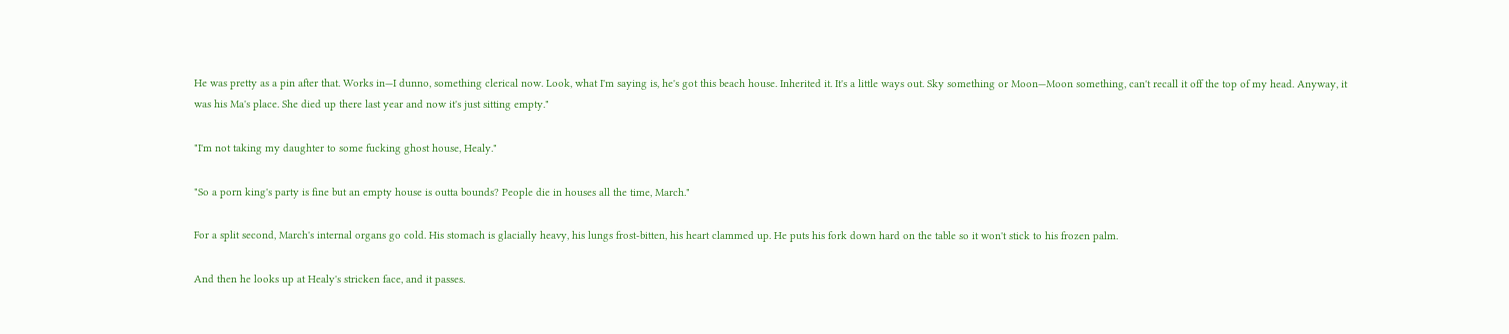He was pretty as a pin after that. Works in—I dunno, something clerical now. Look, what I'm saying is, he's got this beach house. Inherited it. It's a little ways out. Sky something or Moon—Moon something, can't recall it off the top of my head. Anyway, it was his Ma's place. She died up there last year and now it's just sitting empty."

"I'm not taking my daughter to some fucking ghost house, Healy."

"So a porn king's party is fine but an empty house is outta bounds? People die in houses all the time, March."

For a split second, March's internal organs go cold. His stomach is glacially heavy, his lungs frost-bitten, his heart clammed up. He puts his fork down hard on the table so it won't stick to his frozen palm.

And then he looks up at Healy's stricken face, and it passes.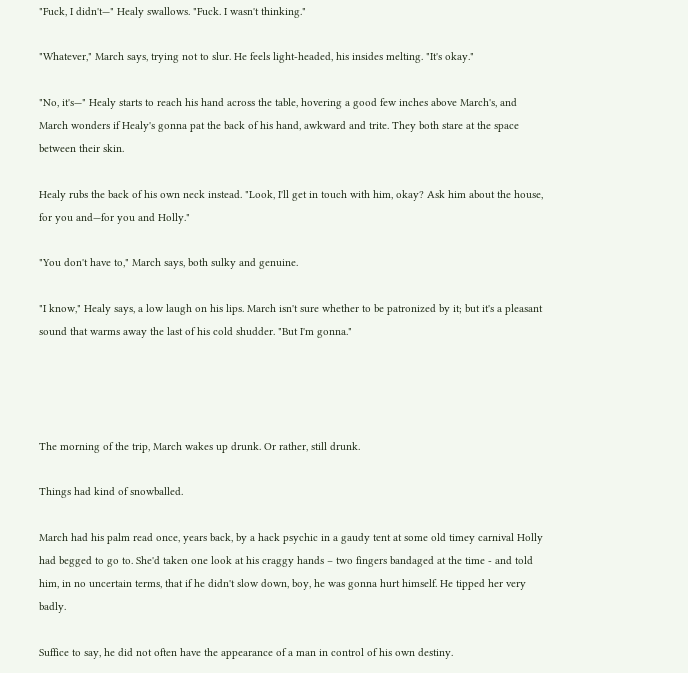"Fuck, I didn't—" Healy swallows. "Fuck. I wasn't thinking."

"Whatever," March says, trying not to slur. He feels light-headed, his insides melting. "It's okay."

"No, it's—" Healy starts to reach his hand across the table, hovering a good few inches above March's, and March wonders if Healy's gonna pat the back of his hand, awkward and trite. They both stare at the space between their skin.

Healy rubs the back of his own neck instead. "Look, I'll get in touch with him, okay? Ask him about the house, for you and—for you and Holly."

"You don't have to," March says, both sulky and genuine.

"I know," Healy says, a low laugh on his lips. March isn't sure whether to be patronized by it; but it's a pleasant sound that warms away the last of his cold shudder. "But I'm gonna."




The morning of the trip, March wakes up drunk. Or rather, still drunk.

Things had kind of snowballed.

March had his palm read once, years back, by a hack psychic in a gaudy tent at some old timey carnival Holly had begged to go to. She'd taken one look at his craggy hands – two fingers bandaged at the time - and told him, in no uncertain terms, that if he didn't slow down, boy, he was gonna hurt himself. He tipped her very badly.

Suffice to say, he did not often have the appearance of a man in control of his own destiny.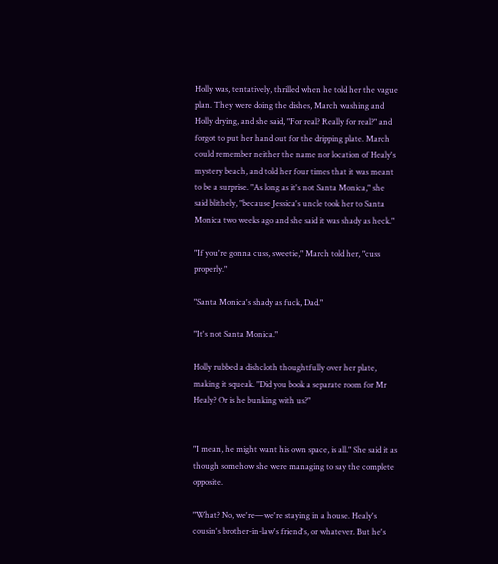Holly was, tentatively, thrilled when he told her the vague plan. They were doing the dishes, March washing and Holly drying, and she said, "For real? Really for real?" and forgot to put her hand out for the dripping plate. March could remember neither the name nor location of Healy's mystery beach, and told her four times that it was meant to be a surprise. "As long as it's not Santa Monica," she said blithely, "because Jessica's uncle took her to Santa Monica two weeks ago and she said it was shady as heck."

"If you're gonna cuss, sweetie," March told her, "cuss properly."

"Santa Monica's shady as fuck, Dad."

"It's not Santa Monica."

Holly rubbed a dishcloth thoughtfully over her plate, making it squeak. "Did you book a separate room for Mr Healy? Or is he bunking with us?"


"I mean, he might want his own space, is all." She said it as though somehow she were managing to say the complete opposite.

"What? No, we're—we're staying in a house. Healy's cousin's brother-in-law's friend's, or whatever. But he's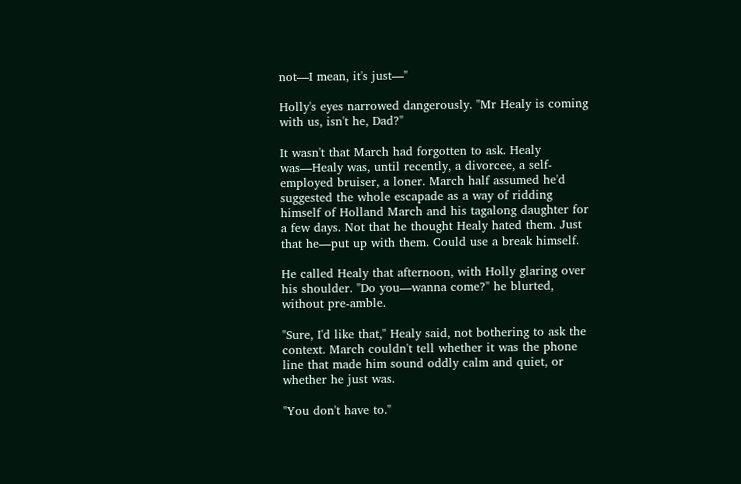not—I mean, it's just—"

Holly's eyes narrowed dangerously. "Mr Healy is coming with us, isn't he, Dad?"

It wasn't that March had forgotten to ask. Healy was—Healy was, until recently, a divorcee, a self-employed bruiser, a loner. March half assumed he'd suggested the whole escapade as a way of ridding himself of Holland March and his tagalong daughter for a few days. Not that he thought Healy hated them. Just that he—put up with them. Could use a break himself.

He called Healy that afternoon, with Holly glaring over his shoulder. "Do you—wanna come?" he blurted, without pre-amble.

"Sure, I'd like that," Healy said, not bothering to ask the context. March couldn't tell whether it was the phone line that made him sound oddly calm and quiet, or whether he just was.

"You don't have to."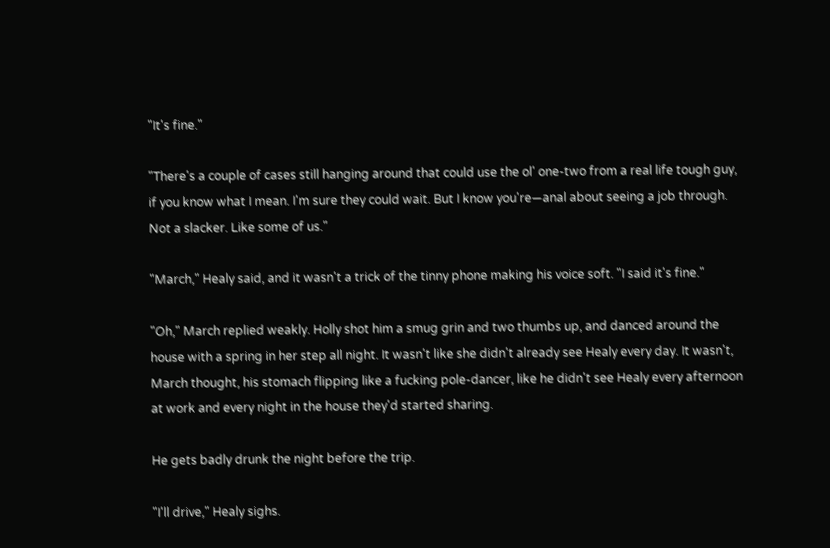"It's fine."

"There's a couple of cases still hanging around that could use the ol' one-two from a real life tough guy, if you know what I mean. I'm sure they could wait. But I know you're—anal about seeing a job through. Not a slacker. Like some of us."

"March," Healy said, and it wasn't a trick of the tinny phone making his voice soft. "I said it's fine."

"Oh," March replied weakly. Holly shot him a smug grin and two thumbs up, and danced around the house with a spring in her step all night. It wasn't like she didn't already see Healy every day. It wasn't, March thought, his stomach flipping like a fucking pole-dancer, like he didn't see Healy every afternoon at work and every night in the house they'd started sharing.

He gets badly drunk the night before the trip.

"I'll drive," Healy sighs.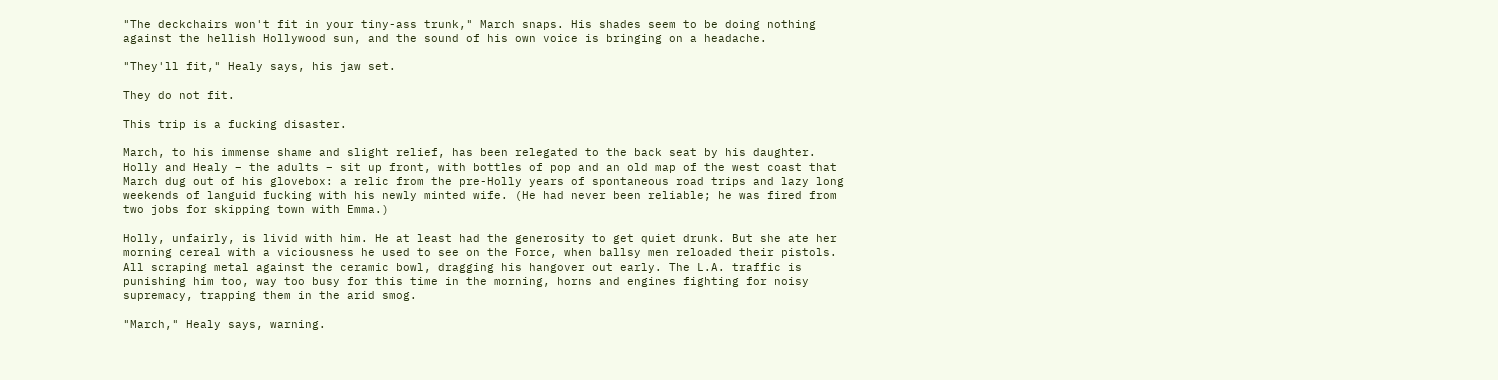"The deckchairs won't fit in your tiny-ass trunk," March snaps. His shades seem to be doing nothing against the hellish Hollywood sun, and the sound of his own voice is bringing on a headache.

"They'll fit," Healy says, his jaw set.

They do not fit.

This trip is a fucking disaster.

March, to his immense shame and slight relief, has been relegated to the back seat by his daughter. Holly and Healy – the adults – sit up front, with bottles of pop and an old map of the west coast that March dug out of his glovebox: a relic from the pre-Holly years of spontaneous road trips and lazy long weekends of languid fucking with his newly minted wife. (He had never been reliable; he was fired from two jobs for skipping town with Emma.)

Holly, unfairly, is livid with him. He at least had the generosity to get quiet drunk. But she ate her morning cereal with a viciousness he used to see on the Force, when ballsy men reloaded their pistols. All scraping metal against the ceramic bowl, dragging his hangover out early. The L.A. traffic is punishing him too, way too busy for this time in the morning, horns and engines fighting for noisy supremacy, trapping them in the arid smog.

"March," Healy says, warning.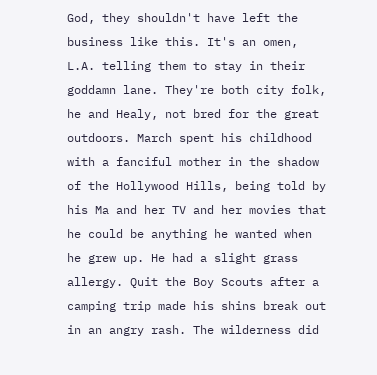God, they shouldn't have left the business like this. It's an omen, L.A. telling them to stay in their goddamn lane. They're both city folk, he and Healy, not bred for the great outdoors. March spent his childhood with a fanciful mother in the shadow of the Hollywood Hills, being told by his Ma and her TV and her movies that he could be anything he wanted when he grew up. He had a slight grass allergy. Quit the Boy Scouts after a camping trip made his shins break out in an angry rash. The wilderness did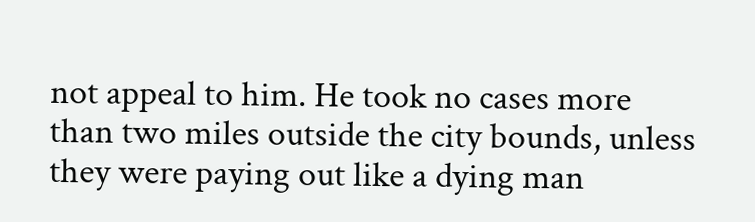not appeal to him. He took no cases more than two miles outside the city bounds, unless they were paying out like a dying man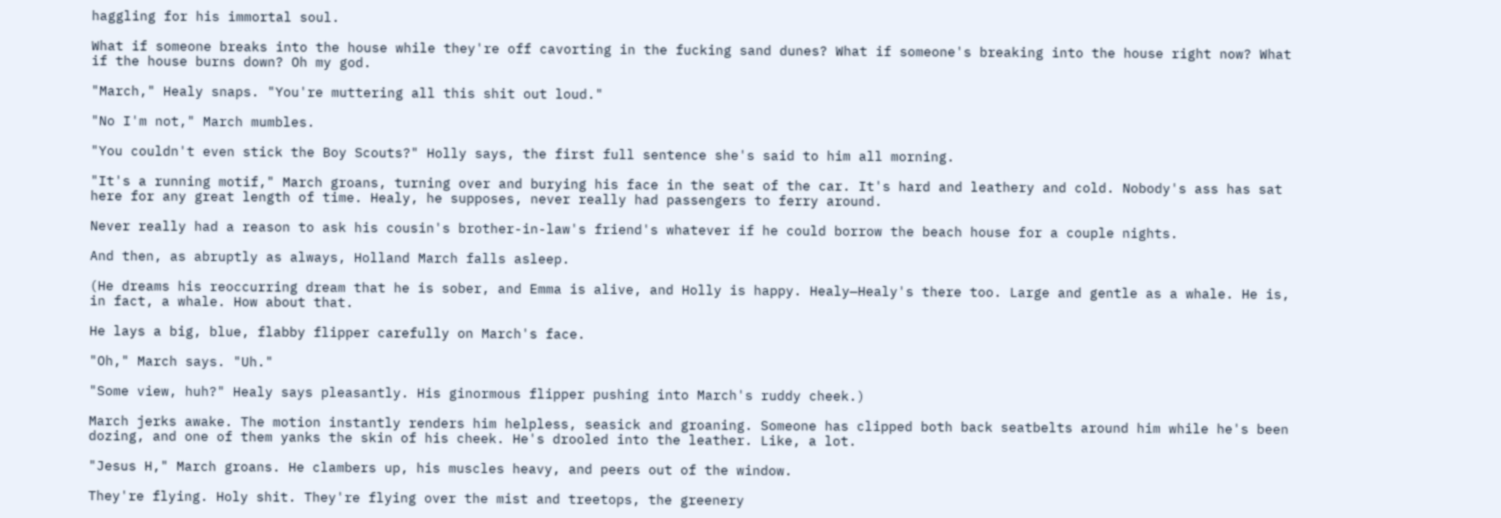haggling for his immortal soul.

What if someone breaks into the house while they're off cavorting in the fucking sand dunes? What if someone's breaking into the house right now? What if the house burns down? Oh my god.

"March," Healy snaps. "You're muttering all this shit out loud."

"No I'm not," March mumbles.

"You couldn't even stick the Boy Scouts?" Holly says, the first full sentence she's said to him all morning.

"It's a running motif," March groans, turning over and burying his face in the seat of the car. It's hard and leathery and cold. Nobody's ass has sat here for any great length of time. Healy, he supposes, never really had passengers to ferry around.

Never really had a reason to ask his cousin's brother-in-law's friend's whatever if he could borrow the beach house for a couple nights.

And then, as abruptly as always, Holland March falls asleep.

(He dreams his reoccurring dream that he is sober, and Emma is alive, and Holly is happy. Healy—Healy's there too. Large and gentle as a whale. He is, in fact, a whale. How about that.

He lays a big, blue, flabby flipper carefully on March's face.

"Oh," March says. "Uh."

"Some view, huh?" Healy says pleasantly. His ginormous flipper pushing into March's ruddy cheek.)

March jerks awake. The motion instantly renders him helpless, seasick and groaning. Someone has clipped both back seatbelts around him while he's been dozing, and one of them yanks the skin of his cheek. He's drooled into the leather. Like, a lot.

"Jesus H," March groans. He clambers up, his muscles heavy, and peers out of the window.

They're flying. Holy shit. They're flying over the mist and treetops, the greenery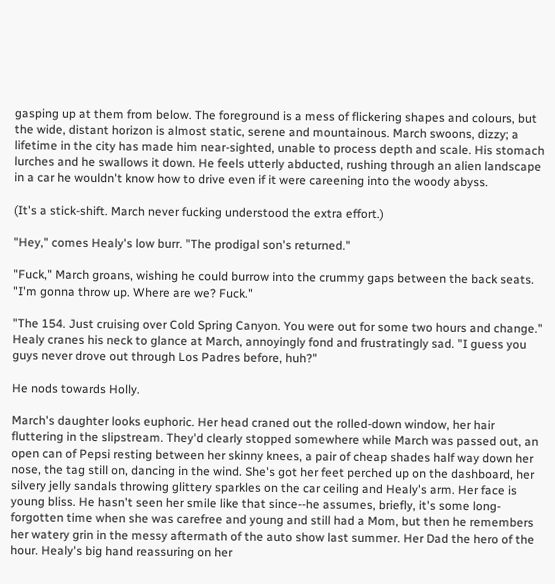gasping up at them from below. The foreground is a mess of flickering shapes and colours, but the wide, distant horizon is almost static, serene and mountainous. March swoons, dizzy; a lifetime in the city has made him near-sighted, unable to process depth and scale. His stomach lurches and he swallows it down. He feels utterly abducted, rushing through an alien landscape in a car he wouldn't know how to drive even if it were careening into the woody abyss.

(It's a stick-shift. March never fucking understood the extra effort.)

"Hey," comes Healy's low burr. "The prodigal son's returned."

"Fuck," March groans, wishing he could burrow into the crummy gaps between the back seats. "I'm gonna throw up. Where are we? Fuck."

"The 154. Just cruising over Cold Spring Canyon. You were out for some two hours and change." Healy cranes his neck to glance at March, annoyingly fond and frustratingly sad. "I guess you guys never drove out through Los Padres before, huh?"

He nods towards Holly.

March's daughter looks euphoric. Her head craned out the rolled-down window, her hair fluttering in the slipstream. They'd clearly stopped somewhere while March was passed out, an open can of Pepsi resting between her skinny knees, a pair of cheap shades half way down her nose, the tag still on, dancing in the wind. She's got her feet perched up on the dashboard, her silvery jelly sandals throwing glittery sparkles on the car ceiling and Healy's arm. Her face is young bliss. He hasn't seen her smile like that since--he assumes, briefly, it's some long-forgotten time when she was carefree and young and still had a Mom, but then he remembers her watery grin in the messy aftermath of the auto show last summer. Her Dad the hero of the hour. Healy's big hand reassuring on her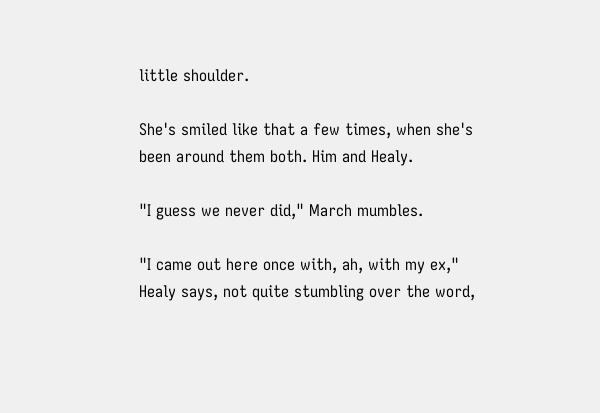little shoulder.

She's smiled like that a few times, when she's been around them both. Him and Healy.

"I guess we never did," March mumbles.

"I came out here once with, ah, with my ex," Healy says, not quite stumbling over the word,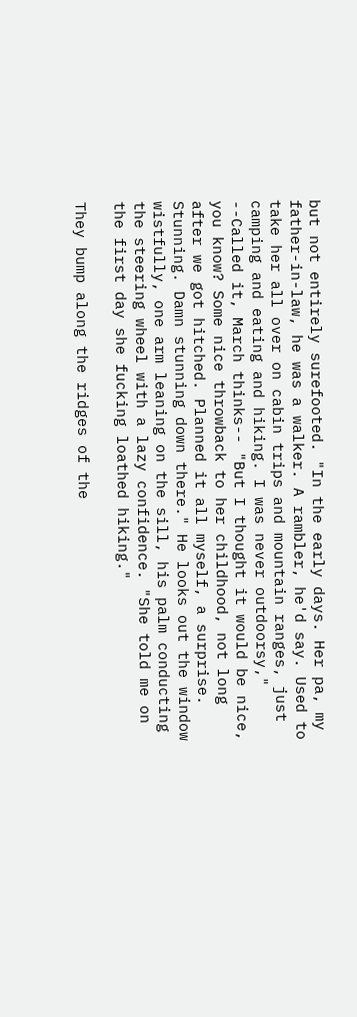but not entirely surefooted. "In the early days. Her pa, my father-in-law, he was a walker. A rambler, he'd say. Used to take her all over on cabin trips and mountain ranges, just camping and eating and hiking. I was never outdoorsy," --Called it, March thinks-- "But I thought it would be nice, you know? Some nice throwback to her childhood, not long after we got hitched. Planned it all myself, a surprise. Stunning. Damn stunning down there." He looks out the window wistfully, one arm leaning on the sill, his palm conducting the steering wheel with a lazy confidence. "She told me on the first day she fucking loathed hiking."

They bump along the ridges of the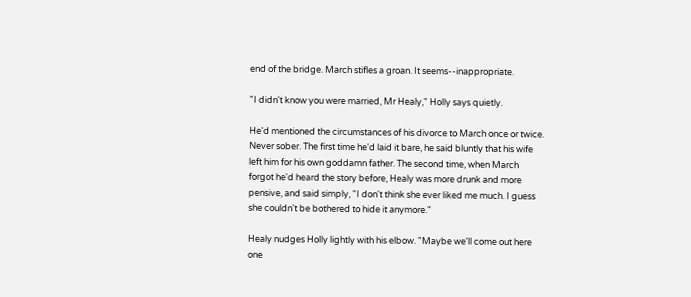end of the bridge. March stifles a groan. It seems--inappropriate.

"I didn't know you were married, Mr Healy," Holly says quietly.

He'd mentioned the circumstances of his divorce to March once or twice. Never sober. The first time he'd laid it bare, he said bluntly that his wife left him for his own goddamn father. The second time, when March forgot he'd heard the story before, Healy was more drunk and more pensive, and said simply, "I don't think she ever liked me much. I guess she couldn't be bothered to hide it anymore."

Healy nudges Holly lightly with his elbow. "Maybe we'll come out here one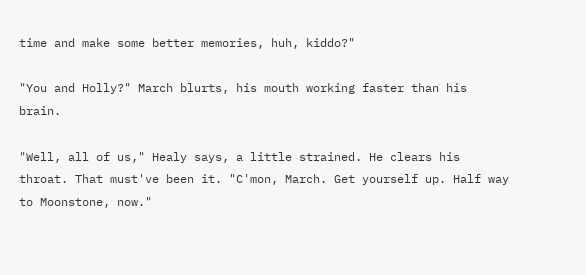time and make some better memories, huh, kiddo?"

"You and Holly?" March blurts, his mouth working faster than his brain.

"Well, all of us," Healy says, a little strained. He clears his throat. That must've been it. "C'mon, March. Get yourself up. Half way to Moonstone, now."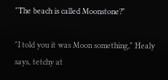"The beach is called Moonstone?"

"I told you it was Moon something," Healy says, tetchy at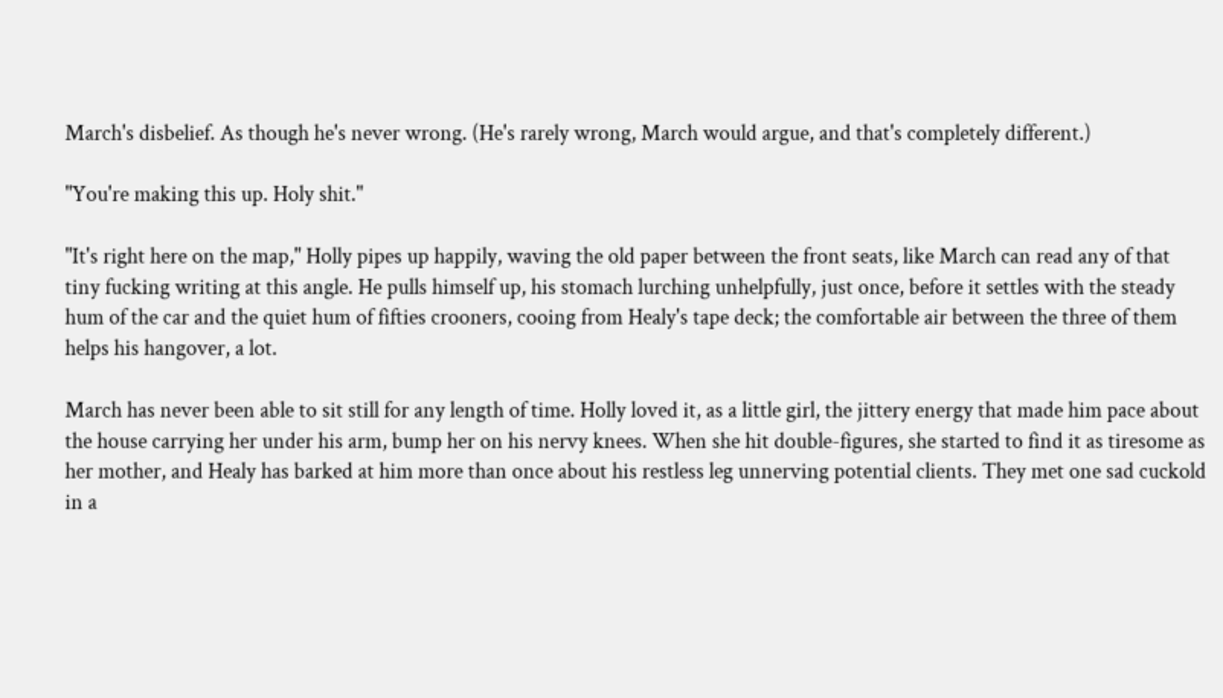March's disbelief. As though he's never wrong. (He's rarely wrong, March would argue, and that's completely different.)

"You're making this up. Holy shit."

"It's right here on the map," Holly pipes up happily, waving the old paper between the front seats, like March can read any of that tiny fucking writing at this angle. He pulls himself up, his stomach lurching unhelpfully, just once, before it settles with the steady hum of the car and the quiet hum of fifties crooners, cooing from Healy's tape deck; the comfortable air between the three of them helps his hangover, a lot.

March has never been able to sit still for any length of time. Holly loved it, as a little girl, the jittery energy that made him pace about the house carrying her under his arm, bump her on his nervy knees. When she hit double-figures, she started to find it as tiresome as her mother, and Healy has barked at him more than once about his restless leg unnerving potential clients. They met one sad cuckold in a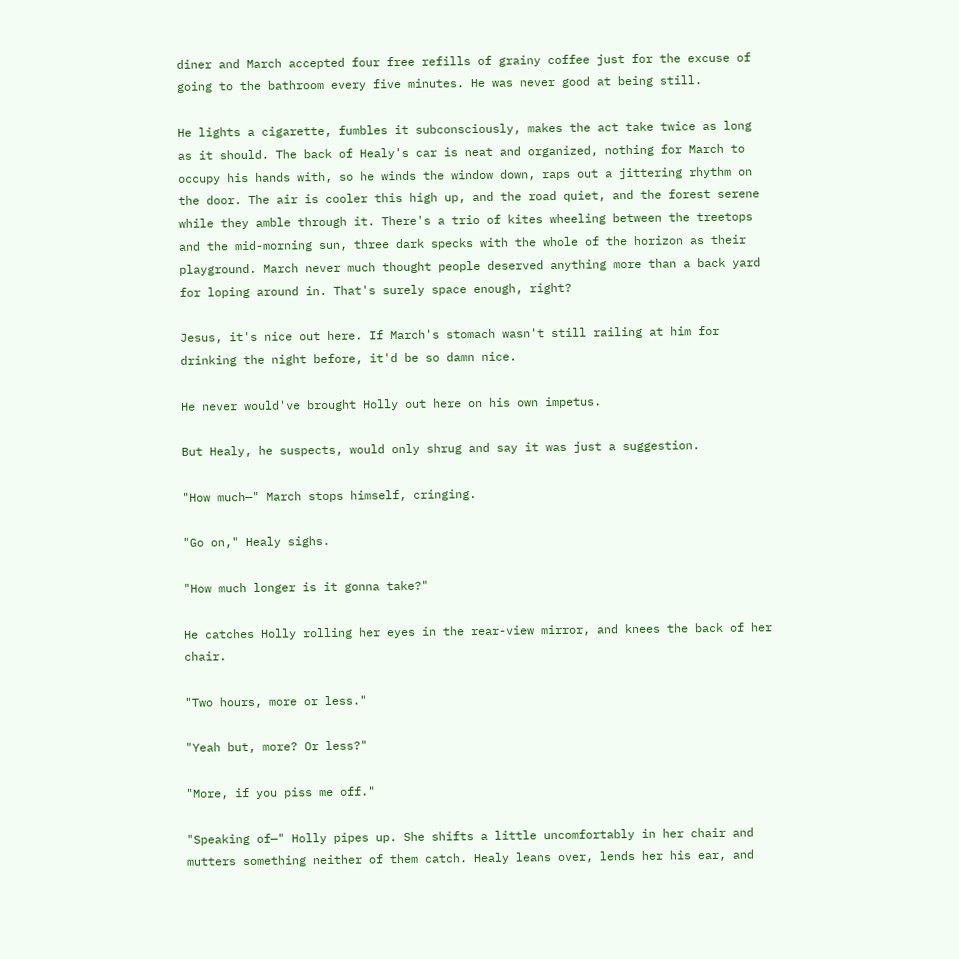diner and March accepted four free refills of grainy coffee just for the excuse of going to the bathroom every five minutes. He was never good at being still.

He lights a cigarette, fumbles it subconsciously, makes the act take twice as long as it should. The back of Healy's car is neat and organized, nothing for March to occupy his hands with, so he winds the window down, raps out a jittering rhythm on the door. The air is cooler this high up, and the road quiet, and the forest serene while they amble through it. There's a trio of kites wheeling between the treetops and the mid-morning sun, three dark specks with the whole of the horizon as their playground. March never much thought people deserved anything more than a back yard for loping around in. That's surely space enough, right?

Jesus, it's nice out here. If March's stomach wasn't still railing at him for drinking the night before, it'd be so damn nice.

He never would've brought Holly out here on his own impetus.

But Healy, he suspects, would only shrug and say it was just a suggestion.

"How much—" March stops himself, cringing.

"Go on," Healy sighs.

"How much longer is it gonna take?"

He catches Holly rolling her eyes in the rear-view mirror, and knees the back of her chair.

"Two hours, more or less."

"Yeah but, more? Or less?"

"More, if you piss me off."

"Speaking of—" Holly pipes up. She shifts a little uncomfortably in her chair and mutters something neither of them catch. Healy leans over, lends her his ear, and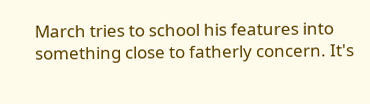March tries to school his features into something close to fatherly concern. It's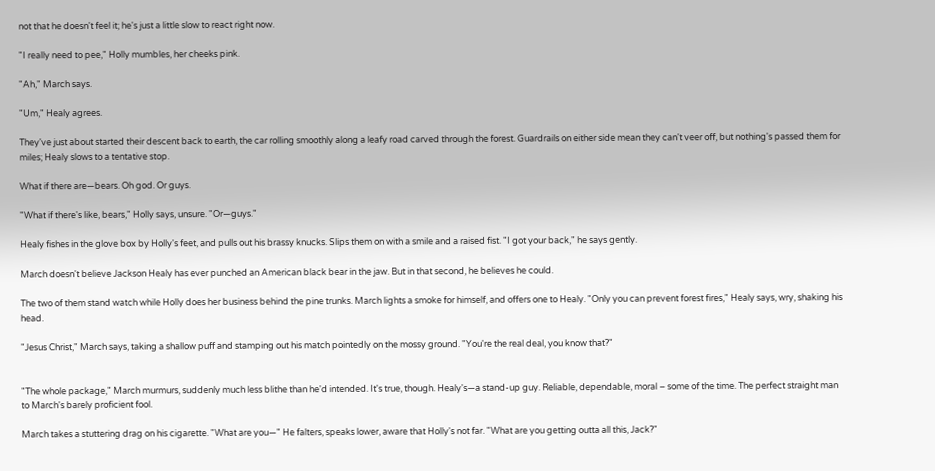not that he doesn't feel it; he's just a little slow to react right now.

"I really need to pee," Holly mumbles, her cheeks pink.

"Ah," March says.

"Um," Healy agrees.

They've just about started their descent back to earth, the car rolling smoothly along a leafy road carved through the forest. Guardrails on either side mean they can't veer off, but nothing's passed them for miles; Healy slows to a tentative stop.

What if there are—bears. Oh god. Or guys.

"What if there's like, bears," Holly says, unsure. "Or—guys."

Healy fishes in the glove box by Holly's feet, and pulls out his brassy knucks. Slips them on with a smile and a raised fist. "I got your back," he says gently.

March doesn't believe Jackson Healy has ever punched an American black bear in the jaw. But in that second, he believes he could.

The two of them stand watch while Holly does her business behind the pine trunks. March lights a smoke for himself, and offers one to Healy. "Only you can prevent forest fires," Healy says, wry, shaking his head.

"Jesus Christ," March says, taking a shallow puff and stamping out his match pointedly on the mossy ground. "You're the real deal, you know that?"


"The whole package," March murmurs, suddenly much less blithe than he'd intended. It's true, though. Healy's—a stand-up guy. Reliable, dependable, moral – some of the time. The perfect straight man to March's barely proficient fool.

March takes a stuttering drag on his cigarette. "What are you—" He falters, speaks lower, aware that Holly's not far. "What are you getting outta all this, Jack?"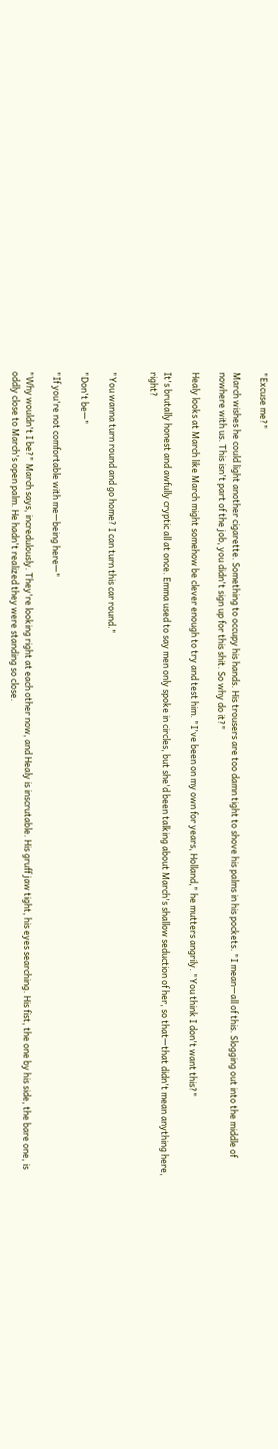"Excuse me?"

March wishes he could light another cigarette. Something to occupy his hands. His trousers are too damn tight to shove his palms in his pockets. "I mean—all of this. Slogging out into the middle of nowhere with us. This isn't part of the job, you didn't sign up for this shit. So why do it?"

Healy looks at March like March might somehow be clever enough to try and test him. "I've been on my own for years, Holland," he mutters angrily. "You think I don't want this?"

It's brutally honest and awfully cryptic all at once. Emma used to say men only spoke in circles, but she'd been talking about March's shallow seduction of her, so that—that didn't mean anything here, right?


"You wanna turn round and go home? I can turn this car round."

"Don't be—"

"If you're not comfortable with me—being here—"

"Why wouldn't I be?" March says, incredulously. They're looking right at each other now, and Healy is inscrutable. His gruff jaw tight, his eyes searching. His fist, the one by his side, the bare one, is oddly close to March's open palm. He hadn't realized they were standing so close.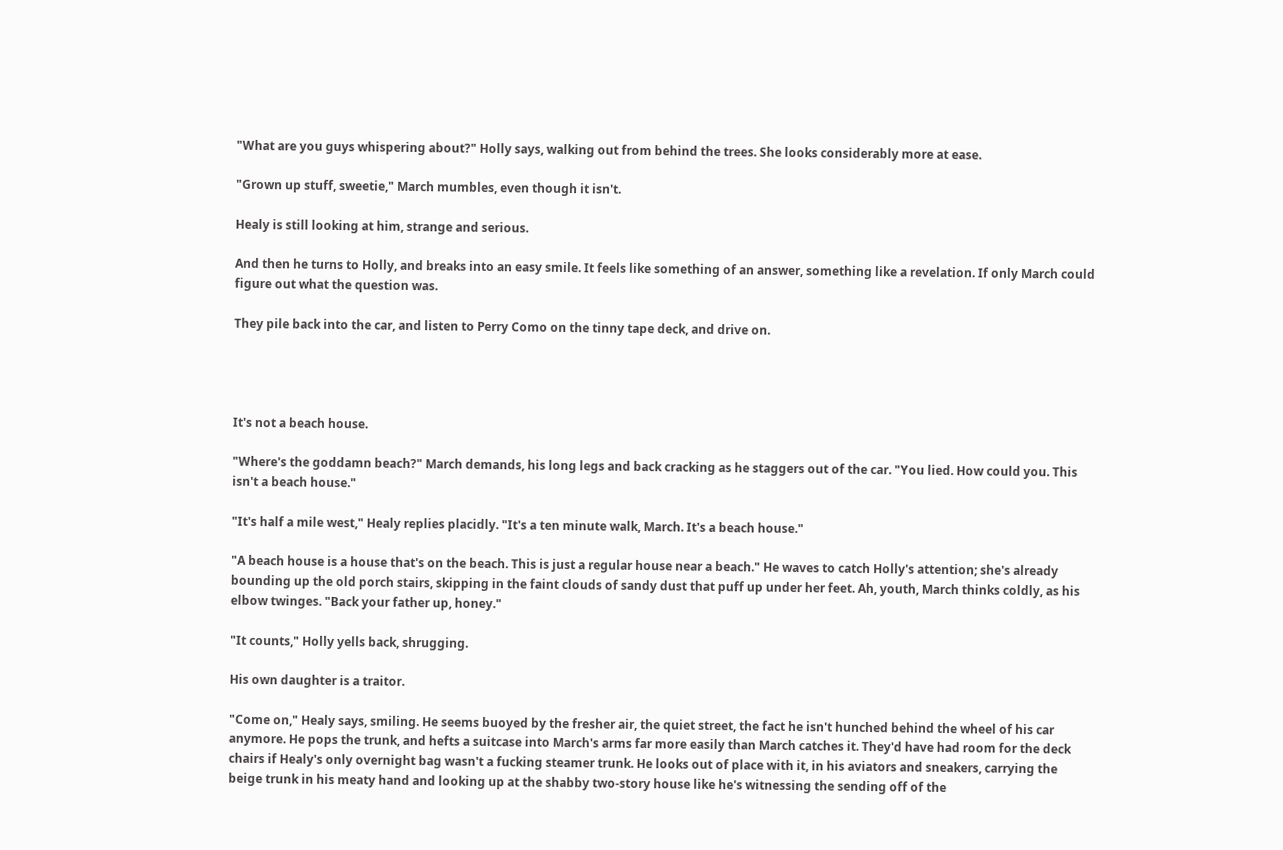"What are you guys whispering about?" Holly says, walking out from behind the trees. She looks considerably more at ease.

"Grown up stuff, sweetie," March mumbles, even though it isn't.

Healy is still looking at him, strange and serious.

And then he turns to Holly, and breaks into an easy smile. It feels like something of an answer, something like a revelation. If only March could figure out what the question was.

They pile back into the car, and listen to Perry Como on the tinny tape deck, and drive on.




It's not a beach house.

"Where's the goddamn beach?" March demands, his long legs and back cracking as he staggers out of the car. "You lied. How could you. This isn't a beach house."

"It's half a mile west," Healy replies placidly. "It's a ten minute walk, March. It's a beach house."

"A beach house is a house that's on the beach. This is just a regular house near a beach." He waves to catch Holly's attention; she's already bounding up the old porch stairs, skipping in the faint clouds of sandy dust that puff up under her feet. Ah, youth, March thinks coldly, as his elbow twinges. "Back your father up, honey."

"It counts," Holly yells back, shrugging.

His own daughter is a traitor.

"Come on," Healy says, smiling. He seems buoyed by the fresher air, the quiet street, the fact he isn't hunched behind the wheel of his car anymore. He pops the trunk, and hefts a suitcase into March's arms far more easily than March catches it. They'd have had room for the deck chairs if Healy's only overnight bag wasn't a fucking steamer trunk. He looks out of place with it, in his aviators and sneakers, carrying the beige trunk in his meaty hand and looking up at the shabby two-story house like he's witnessing the sending off of the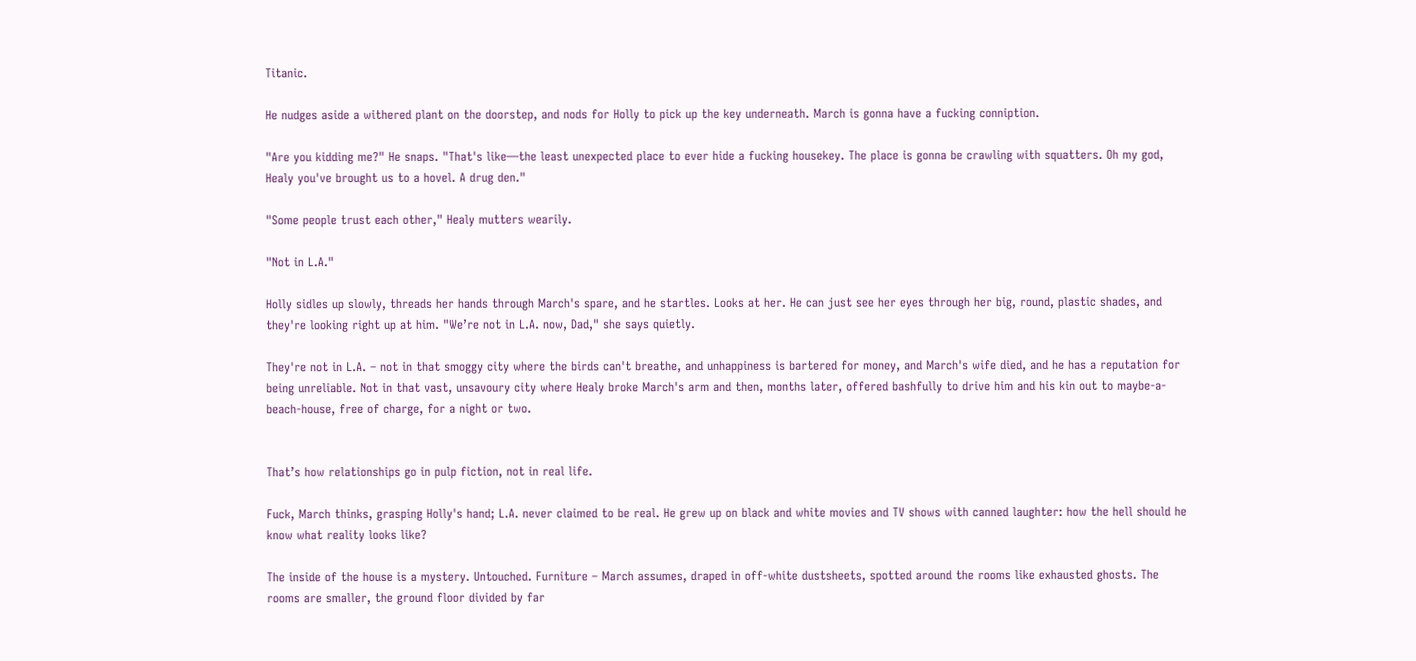Titanic.

He nudges aside a withered plant on the doorstep, and nods for Holly to pick up the key underneath. March is gonna have a fucking conniption.

"Are you kidding me?" He snaps. "That's like—the least unexpected place to ever hide a fucking housekey. The place is gonna be crawling with squatters. Oh my god, Healy you've brought us to a hovel. A drug den."

"Some people trust each other," Healy mutters wearily.

"Not in L.A."

Holly sidles up slowly, threads her hands through March's spare, and he startles. Looks at her. He can just see her eyes through her big, round, plastic shades, and they're looking right up at him. "We’re not in L.A. now, Dad," she says quietly.

They're not in L.A. – not in that smoggy city where the birds can't breathe, and unhappiness is bartered for money, and March's wife died, and he has a reputation for being unreliable. Not in that vast, unsavoury city where Healy broke March's arm and then, months later, offered bashfully to drive him and his kin out to maybe-a-beach-house, free of charge, for a night or two.


That’s how relationships go in pulp fiction, not in real life.

Fuck, March thinks, grasping Holly's hand; L.A. never claimed to be real. He grew up on black and white movies and TV shows with canned laughter: how the hell should he know what reality looks like?

The inside of the house is a mystery. Untouched. Furniture – March assumes, draped in off-white dustsheets, spotted around the rooms like exhausted ghosts. The rooms are smaller, the ground floor divided by far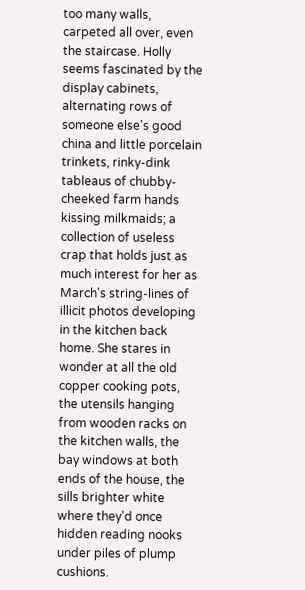too many walls, carpeted all over, even the staircase. Holly seems fascinated by the display cabinets, alternating rows of someone else's good china and little porcelain trinkets, rinky-dink tableaus of chubby-cheeked farm hands kissing milkmaids; a collection of useless crap that holds just as much interest for her as March's string-lines of illicit photos developing in the kitchen back home. She stares in wonder at all the old copper cooking pots, the utensils hanging from wooden racks on the kitchen walls, the bay windows at both ends of the house, the sills brighter white where they'd once hidden reading nooks under piles of plump cushions.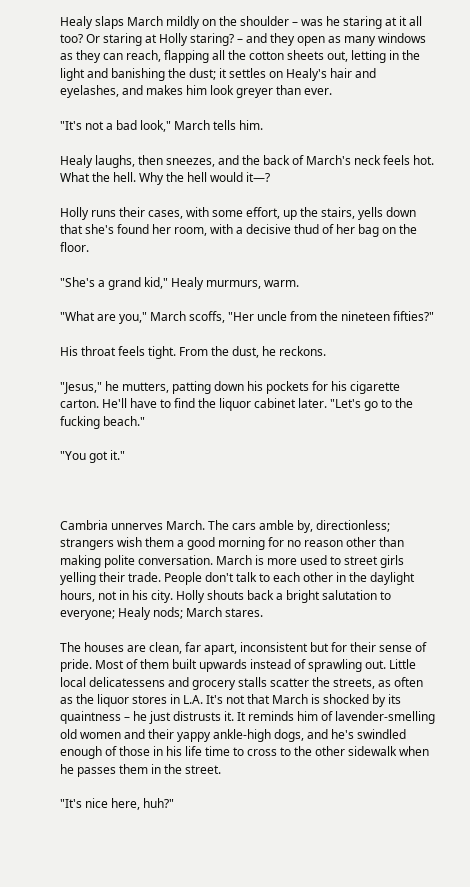Healy slaps March mildly on the shoulder – was he staring at it all too? Or staring at Holly staring? – and they open as many windows as they can reach, flapping all the cotton sheets out, letting in the light and banishing the dust; it settles on Healy's hair and eyelashes, and makes him look greyer than ever.

"It's not a bad look," March tells him.

Healy laughs, then sneezes, and the back of March's neck feels hot. What the hell. Why the hell would it—?

Holly runs their cases, with some effort, up the stairs, yells down that she's found her room, with a decisive thud of her bag on the floor.

"She's a grand kid," Healy murmurs, warm.

"What are you," March scoffs, "Her uncle from the nineteen fifties?"

His throat feels tight. From the dust, he reckons.

"Jesus," he mutters, patting down his pockets for his cigarette carton. He'll have to find the liquor cabinet later. "Let's go to the fucking beach."

"You got it."



Cambria unnerves March. The cars amble by, directionless; strangers wish them a good morning for no reason other than making polite conversation. March is more used to street girls yelling their trade. People don't talk to each other in the daylight hours, not in his city. Holly shouts back a bright salutation to everyone; Healy nods; March stares.

The houses are clean, far apart, inconsistent but for their sense of pride. Most of them built upwards instead of sprawling out. Little local delicatessens and grocery stalls scatter the streets, as often as the liquor stores in L.A. It's not that March is shocked by its quaintness – he just distrusts it. It reminds him of lavender-smelling old women and their yappy ankle-high dogs, and he's swindled enough of those in his life time to cross to the other sidewalk when he passes them in the street.

"It's nice here, huh?"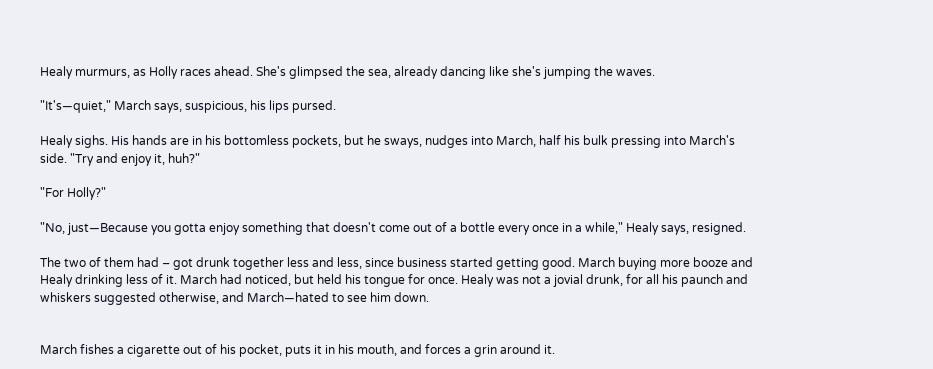Healy murmurs, as Holly races ahead. She's glimpsed the sea, already dancing like she's jumping the waves.

"It's—quiet," March says, suspicious, his lips pursed.

Healy sighs. His hands are in his bottomless pockets, but he sways, nudges into March, half his bulk pressing into March's side. "Try and enjoy it, huh?"

"For Holly?"

"No, just—Because you gotta enjoy something that doesn't come out of a bottle every once in a while," Healy says, resigned.

The two of them had – got drunk together less and less, since business started getting good. March buying more booze and Healy drinking less of it. March had noticed, but held his tongue for once. Healy was not a jovial drunk, for all his paunch and whiskers suggested otherwise, and March—hated to see him down.


March fishes a cigarette out of his pocket, puts it in his mouth, and forces a grin around it.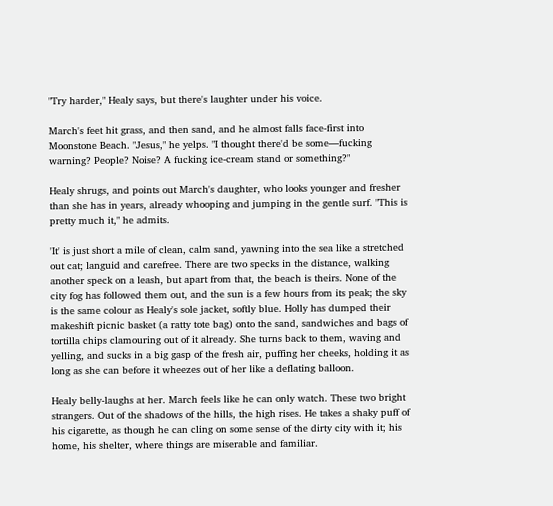"Try harder," Healy says, but there's laughter under his voice.

March's feet hit grass, and then sand, and he almost falls face-first into Moonstone Beach. "Jesus," he yelps. "I thought there'd be some—fucking warning? People? Noise? A fucking ice-cream stand or something?"

Healy shrugs, and points out March's daughter, who looks younger and fresher than she has in years, already whooping and jumping in the gentle surf. "This is pretty much it," he admits.

'It' is just short a mile of clean, calm sand, yawning into the sea like a stretched out cat; languid and carefree. There are two specks in the distance, walking another speck on a leash, but apart from that, the beach is theirs. None of the city fog has followed them out, and the sun is a few hours from its peak; the sky is the same colour as Healy's sole jacket, softly blue. Holly has dumped their makeshift picnic basket (a ratty tote bag) onto the sand, sandwiches and bags of tortilla chips clamouring out of it already. She turns back to them, waving and yelling, and sucks in a big gasp of the fresh air, puffing her cheeks, holding it as long as she can before it wheezes out of her like a deflating balloon.

Healy belly-laughs at her. March feels like he can only watch. These two bright strangers. Out of the shadows of the hills, the high rises. He takes a shaky puff of his cigarette, as though he can cling on some sense of the dirty city with it; his home, his shelter, where things are miserable and familiar.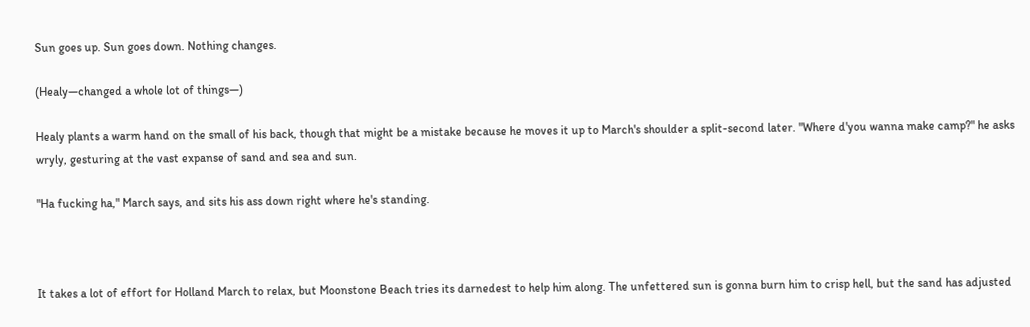Sun goes up. Sun goes down. Nothing changes.

(Healy—changed a whole lot of things—)

Healy plants a warm hand on the small of his back, though that might be a mistake because he moves it up to March's shoulder a split-second later. "Where d'you wanna make camp?" he asks wryly, gesturing at the vast expanse of sand and sea and sun.

"Ha fucking ha," March says, and sits his ass down right where he's standing.



It takes a lot of effort for Holland March to relax, but Moonstone Beach tries its darnedest to help him along. The unfettered sun is gonna burn him to crisp hell, but the sand has adjusted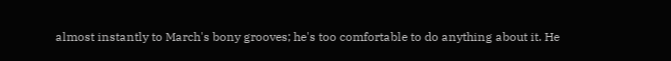almost instantly to March's bony grooves; he's too comfortable to do anything about it. He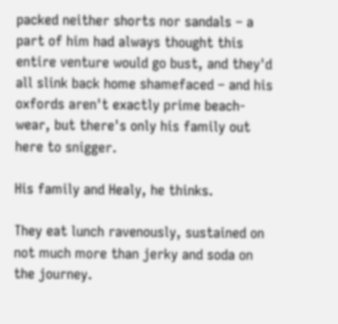packed neither shorts nor sandals – a part of him had always thought this entire venture would go bust, and they'd all slink back home shamefaced – and his oxfords aren't exactly prime beach-wear, but there's only his family out here to snigger.

His family and Healy, he thinks.

They eat lunch ravenously, sustained on not much more than jerky and soda on the journey.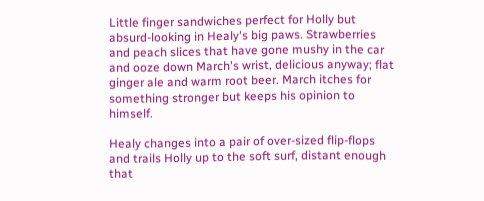Little finger sandwiches perfect for Holly but absurd-looking in Healy's big paws. Strawberries and peach slices that have gone mushy in the car and ooze down March's wrist, delicious anyway; flat ginger ale and warm root beer. March itches for something stronger but keeps his opinion to himself.

Healy changes into a pair of over-sized flip-flops and trails Holly up to the soft surf, distant enough that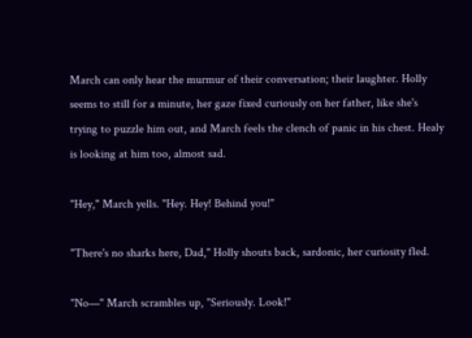March can only hear the murmur of their conversation; their laughter. Holly seems to still for a minute, her gaze fixed curiously on her father, like she's trying to puzzle him out, and March feels the clench of panic in his chest. Healy is looking at him too, almost sad.

"Hey," March yells. "Hey. Hey! Behind you!"

"There's no sharks here, Dad," Holly shouts back, sardonic, her curiosity fled.

"No—" March scrambles up, "Seriously. Look!"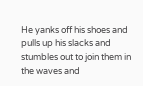He yanks off his shoes and pulls up his slacks and stumbles out to join them in the waves and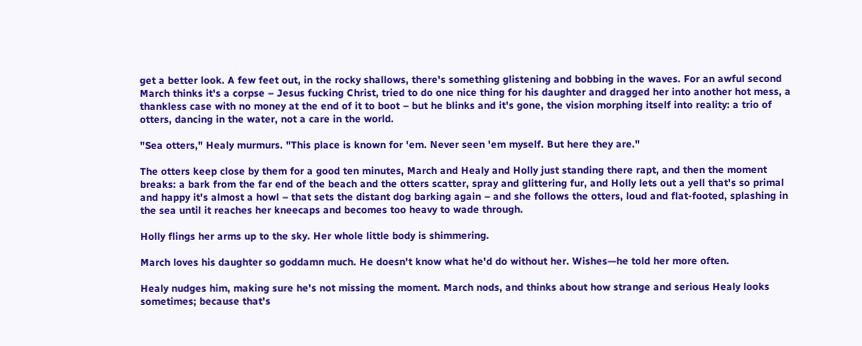get a better look. A few feet out, in the rocky shallows, there's something glistening and bobbing in the waves. For an awful second March thinks it's a corpse – Jesus fucking Christ, tried to do one nice thing for his daughter and dragged her into another hot mess, a thankless case with no money at the end of it to boot – but he blinks and it's gone, the vision morphing itself into reality: a trio of otters, dancing in the water, not a care in the world.

"Sea otters," Healy murmurs. "This place is known for 'em. Never seen 'em myself. But here they are."

The otters keep close by them for a good ten minutes, March and Healy and Holly just standing there rapt, and then the moment breaks: a bark from the far end of the beach and the otters scatter, spray and glittering fur, and Holly lets out a yell that's so primal and happy it's almost a howl – that sets the distant dog barking again – and she follows the otters, loud and flat-footed, splashing in the sea until it reaches her kneecaps and becomes too heavy to wade through.

Holly flings her arms up to the sky. Her whole little body is shimmering.

March loves his daughter so goddamn much. He doesn't know what he'd do without her. Wishes—he told her more often.

Healy nudges him, making sure he's not missing the moment. March nods, and thinks about how strange and serious Healy looks sometimes; because that's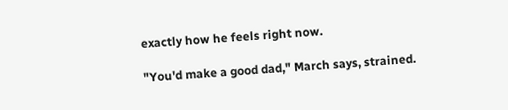exactly how he feels right now.

"You'd make a good dad," March says, strained.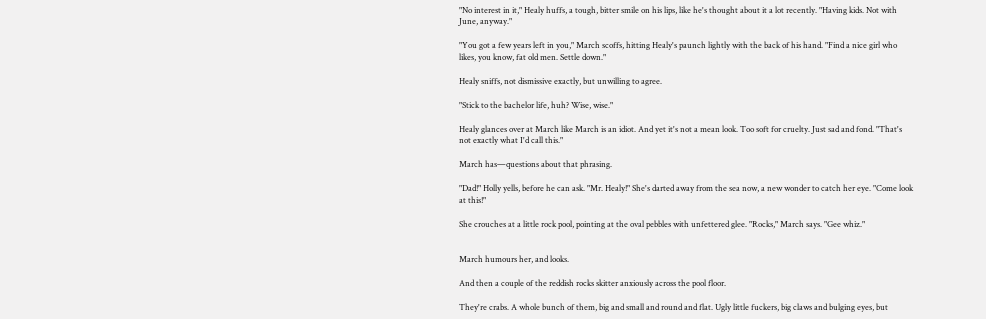"No interest in it," Healy huffs, a tough, bitter smile on his lips, like he's thought about it a lot recently. "Having kids. Not with June, anyway."

"You got a few years left in you," March scoffs, hitting Healy's paunch lightly with the back of his hand. "Find a nice girl who likes, you know, fat old men. Settle down."

Healy sniffs, not dismissive exactly, but unwilling to agree.

"Stick to the bachelor life, huh? Wise, wise."

Healy glances over at March like March is an idiot. And yet it's not a mean look. Too soft for cruelty. Just sad and fond. "That's not exactly what I'd call this."

March has—questions about that phrasing.

"Dad!" Holly yells, before he can ask. "Mr. Healy!" She's darted away from the sea now, a new wonder to catch her eye. "Come look at this!"

She crouches at a little rock pool, pointing at the oval pebbles with unfettered glee. "Rocks," March says. "Gee whiz."


March humours her, and looks.

And then a couple of the reddish rocks skitter anxiously across the pool floor.

They're crabs. A whole bunch of them, big and small and round and flat. Ugly little fuckers, big claws and bulging eyes, but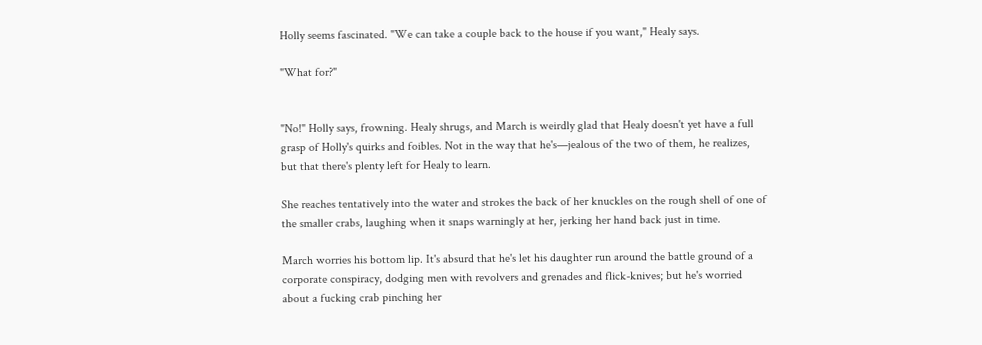Holly seems fascinated. "We can take a couple back to the house if you want," Healy says.

"What for?"


"No!" Holly says, frowning. Healy shrugs, and March is weirdly glad that Healy doesn't yet have a full grasp of Holly's quirks and foibles. Not in the way that he's—jealous of the two of them, he realizes, but that there's plenty left for Healy to learn.

She reaches tentatively into the water and strokes the back of her knuckles on the rough shell of one of the smaller crabs, laughing when it snaps warningly at her, jerking her hand back just in time.

March worries his bottom lip. It's absurd that he's let his daughter run around the battle ground of a corporate conspiracy, dodging men with revolvers and grenades and flick-knives; but he's worried about a fucking crab pinching her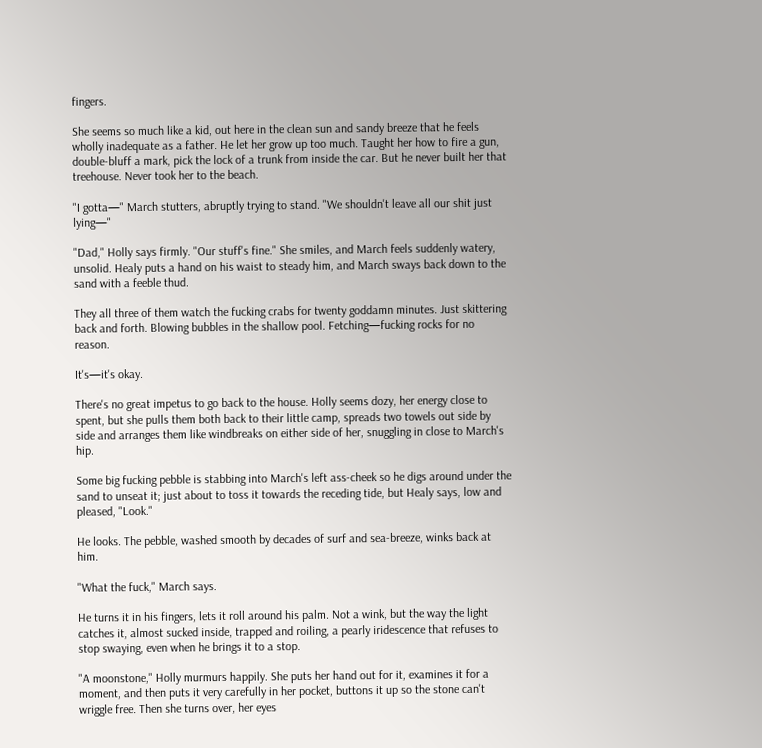fingers.

She seems so much like a kid, out here in the clean sun and sandy breeze that he feels wholly inadequate as a father. He let her grow up too much. Taught her how to fire a gun, double-bluff a mark, pick the lock of a trunk from inside the car. But he never built her that treehouse. Never took her to the beach.

"I gotta—" March stutters, abruptly trying to stand. "We shouldn't leave all our shit just lying—"

"Dad," Holly says firmly. "Our stuff's fine." She smiles, and March feels suddenly watery, unsolid. Healy puts a hand on his waist to steady him, and March sways back down to the sand with a feeble thud.

They all three of them watch the fucking crabs for twenty goddamn minutes. Just skittering back and forth. Blowing bubbles in the shallow pool. Fetching—fucking rocks for no reason.

It's—it's okay.

There's no great impetus to go back to the house. Holly seems dozy, her energy close to spent, but she pulls them both back to their little camp, spreads two towels out side by side and arranges them like windbreaks on either side of her, snuggling in close to March's hip.

Some big fucking pebble is stabbing into March's left ass-cheek so he digs around under the sand to unseat it; just about to toss it towards the receding tide, but Healy says, low and pleased, "Look."

He looks. The pebble, washed smooth by decades of surf and sea-breeze, winks back at him.

"What the fuck," March says.

He turns it in his fingers, lets it roll around his palm. Not a wink, but the way the light catches it, almost sucked inside, trapped and roiling, a pearly iridescence that refuses to stop swaying, even when he brings it to a stop.

"A moonstone," Holly murmurs happily. She puts her hand out for it, examines it for a moment, and then puts it very carefully in her pocket, buttons it up so the stone can't wriggle free. Then she turns over, her eyes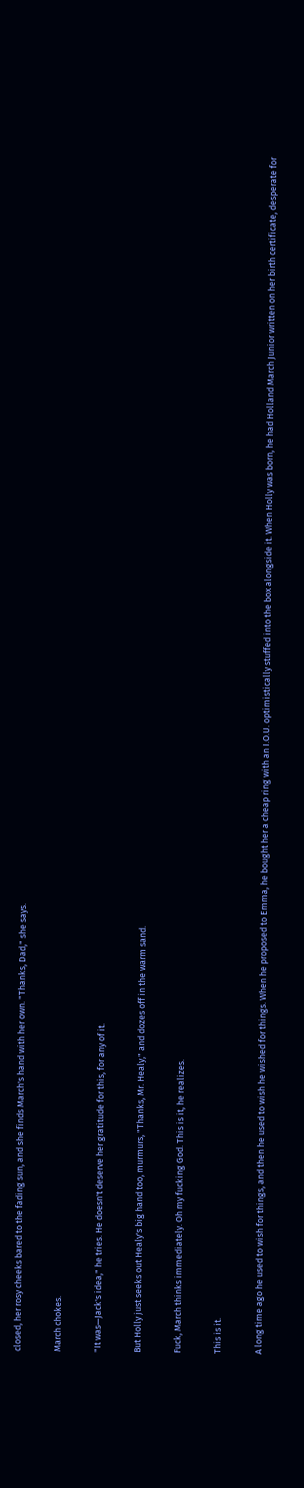closed, her rosy cheeks bared to the fading sun, and she finds March's hand with her own. "Thanks, Dad," she says.

March chokes.

"It was—Jack's idea," he tries. He doesn't deserve her gratitude for this, for any of it.

But Holly just seeks out Healy's big hand too, murmurs, "Thanks, Mr. Healy," and dozes off in the warm sand.

Fuck, March thinks immediately. Oh my fucking God. This is it, he realizes.

This is it.

A long time ago he used to wish for things, and then he used to wish he wished for things. When he proposed to Emma, he bought her a cheap ring with an I.O.U. optimistically stuffed into the box alongside it. When Holly was born, he had Holland March Junior written on her birth certificate, desperate for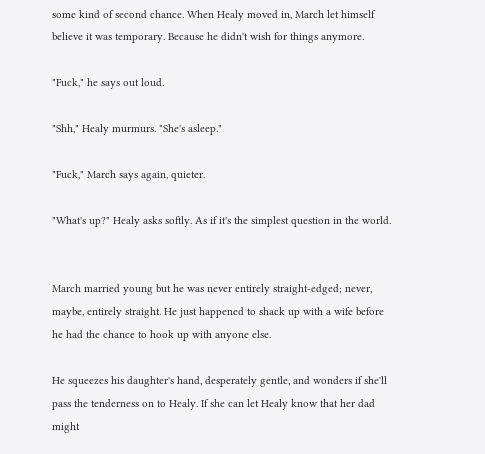some kind of second chance. When Healy moved in, March let himself believe it was temporary. Because he didn't wish for things anymore.

"Fuck," he says out loud.

"Shh," Healy murmurs. "She's asleep."

"Fuck," March says again, quieter.

"What's up?" Healy asks softly. As if it's the simplest question in the world.


March married young but he was never entirely straight-edged; never, maybe, entirely straight. He just happened to shack up with a wife before he had the chance to hook up with anyone else.

He squeezes his daughter's hand, desperately gentle, and wonders if she'll pass the tenderness on to Healy. If she can let Healy know that her dad might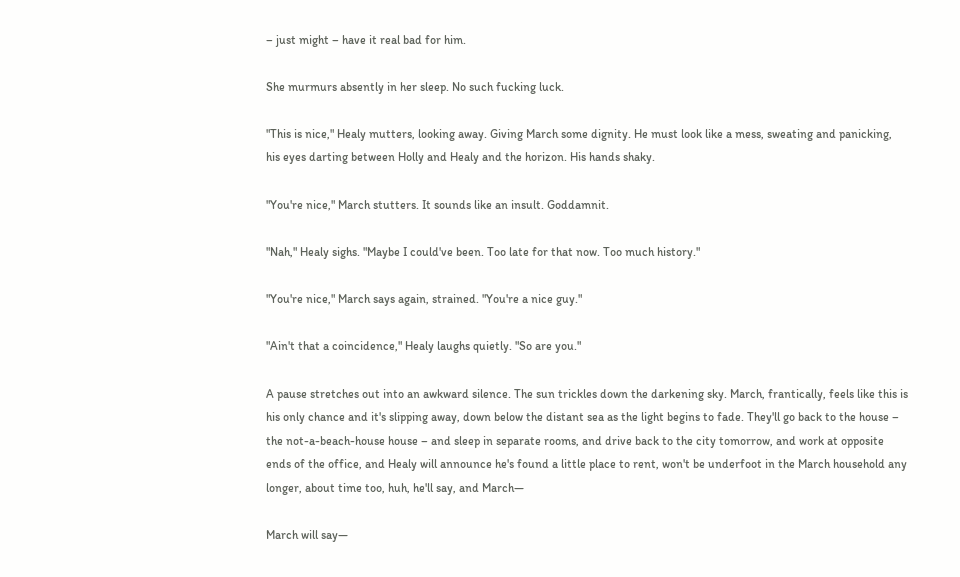– just might – have it real bad for him.

She murmurs absently in her sleep. No such fucking luck.

"This is nice," Healy mutters, looking away. Giving March some dignity. He must look like a mess, sweating and panicking, his eyes darting between Holly and Healy and the horizon. His hands shaky.

"You're nice," March stutters. It sounds like an insult. Goddamnit.

"Nah," Healy sighs. "Maybe I could've been. Too late for that now. Too much history."

"You're nice," March says again, strained. "You're a nice guy."

"Ain't that a coincidence," Healy laughs quietly. "So are you."

A pause stretches out into an awkward silence. The sun trickles down the darkening sky. March, frantically, feels like this is his only chance and it's slipping away, down below the distant sea as the light begins to fade. They'll go back to the house – the not-a-beach-house house – and sleep in separate rooms, and drive back to the city tomorrow, and work at opposite ends of the office, and Healy will announce he's found a little place to rent, won't be underfoot in the March household any longer, about time too, huh, he'll say, and March—

March will say—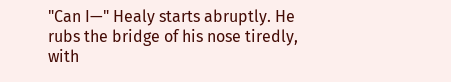"Can I—" Healy starts abruptly. He rubs the bridge of his nose tiredly, with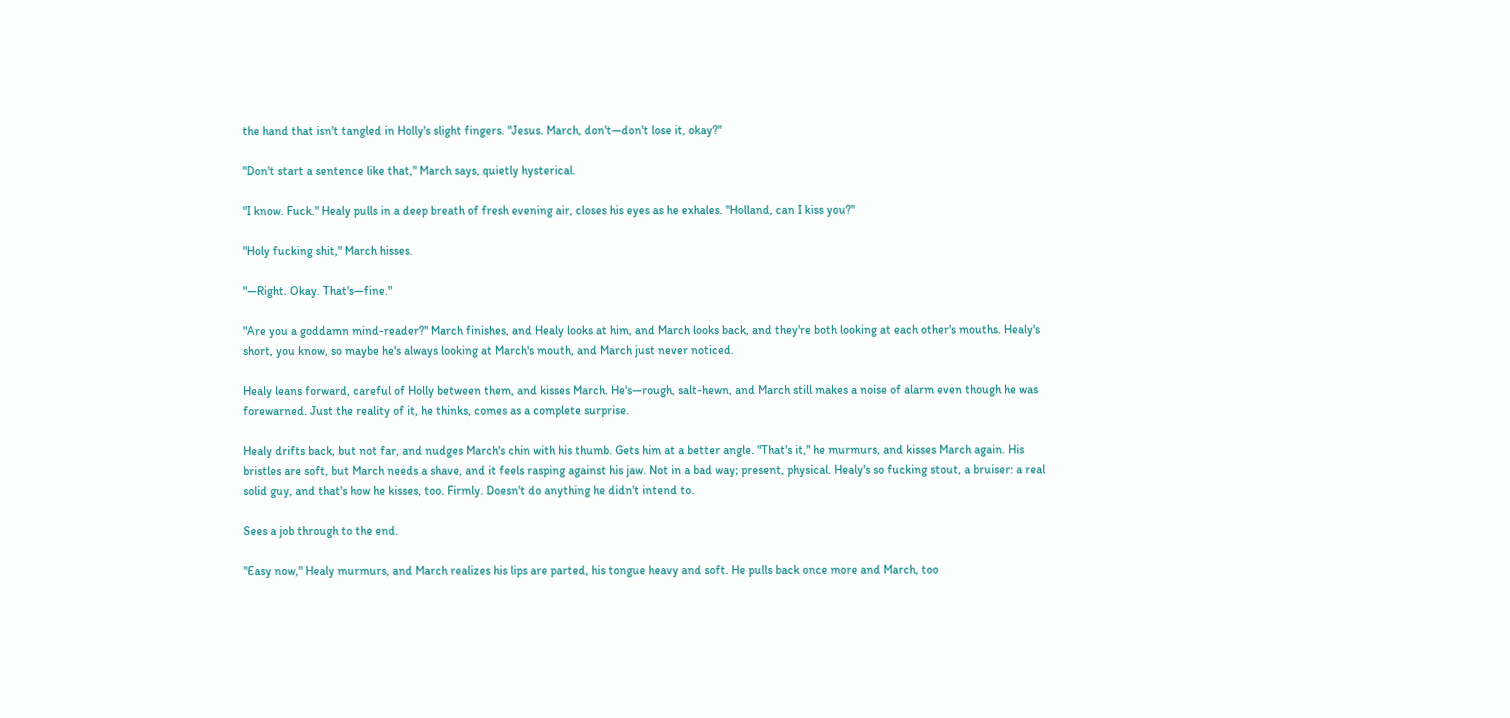the hand that isn't tangled in Holly's slight fingers. "Jesus. March, don't—don't lose it, okay?"

"Don't start a sentence like that," March says, quietly hysterical.

"I know. Fuck." Healy pulls in a deep breath of fresh evening air, closes his eyes as he exhales. "Holland, can I kiss you?"

"Holy fucking shit," March hisses.

"—Right. Okay. That's—fine."

"Are you a goddamn mind-reader?" March finishes, and Healy looks at him, and March looks back, and they're both looking at each other's mouths. Healy's short, you know, so maybe he's always looking at March's mouth, and March just never noticed.

Healy leans forward, careful of Holly between them, and kisses March. He's—rough, salt-hewn, and March still makes a noise of alarm even though he was forewarned. Just the reality of it, he thinks, comes as a complete surprise.

Healy drifts back, but not far, and nudges March's chin with his thumb. Gets him at a better angle. "That's it," he murmurs, and kisses March again. His bristles are soft, but March needs a shave, and it feels rasping against his jaw. Not in a bad way; present, physical. Healy's so fucking stout, a bruiser: a real solid guy, and that's how he kisses, too. Firmly. Doesn't do anything he didn't intend to.

Sees a job through to the end.

"Easy now," Healy murmurs, and March realizes his lips are parted, his tongue heavy and soft. He pulls back once more and March, too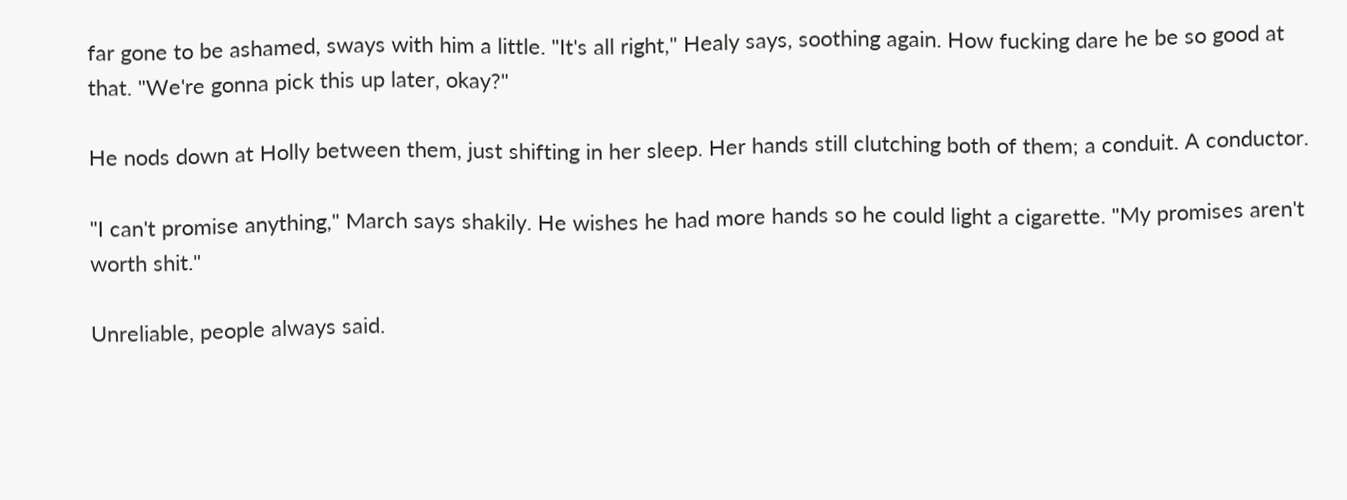far gone to be ashamed, sways with him a little. "It's all right," Healy says, soothing again. How fucking dare he be so good at that. "We're gonna pick this up later, okay?"

He nods down at Holly between them, just shifting in her sleep. Her hands still clutching both of them; a conduit. A conductor.

"I can't promise anything," March says shakily. He wishes he had more hands so he could light a cigarette. "My promises aren't worth shit."

Unreliable, people always said.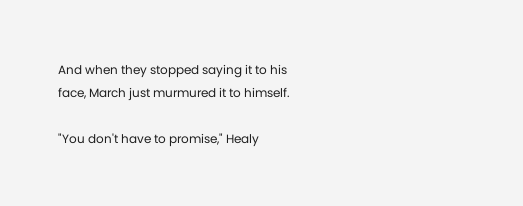And when they stopped saying it to his face, March just murmured it to himself.

"You don't have to promise," Healy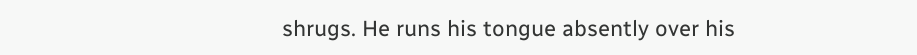shrugs. He runs his tongue absently over his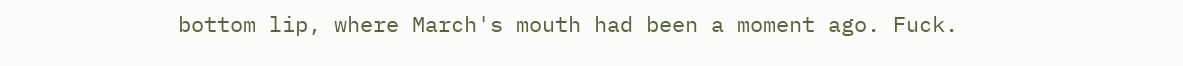bottom lip, where March's mouth had been a moment ago. Fuck.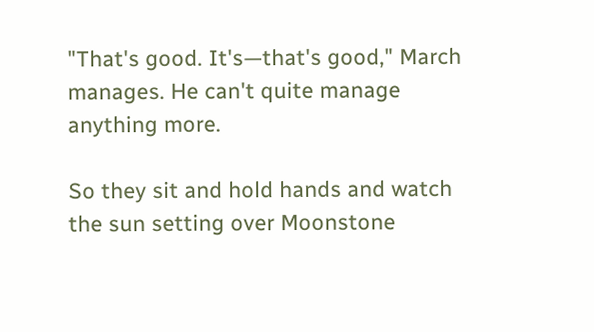"That's good. It's—that's good," March manages. He can't quite manage anything more.

So they sit and hold hands and watch the sun setting over Moonstone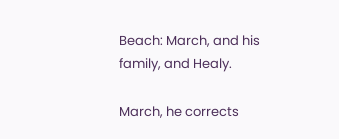Beach: March, and his family, and Healy.

March, he corrects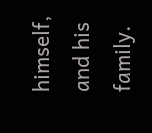himself, and his family.